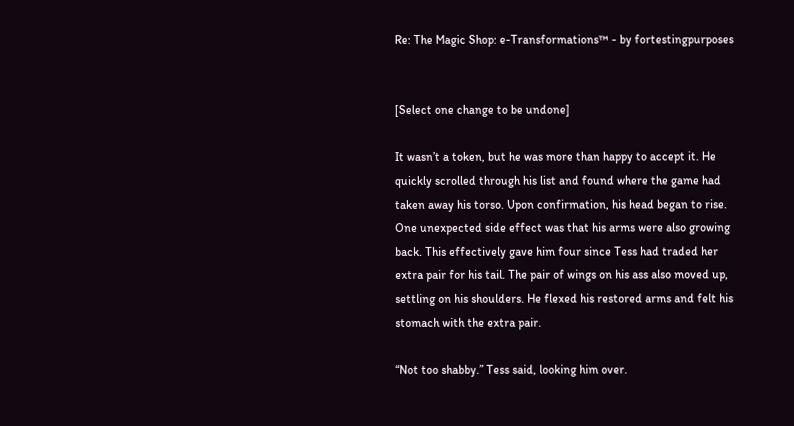Re: The Magic Shop: e-Transformations™ - by fortestingpurposes


[Select one change to be undone]

It wasn’t a token, but he was more than happy to accept it. He quickly scrolled through his list and found where the game had taken away his torso. Upon confirmation, his head began to rise. One unexpected side effect was that his arms were also growing back. This effectively gave him four since Tess had traded her extra pair for his tail. The pair of wings on his ass also moved up, settling on his shoulders. He flexed his restored arms and felt his stomach with the extra pair.

“Not too shabby.” Tess said, looking him over.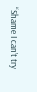“Shame I can’t try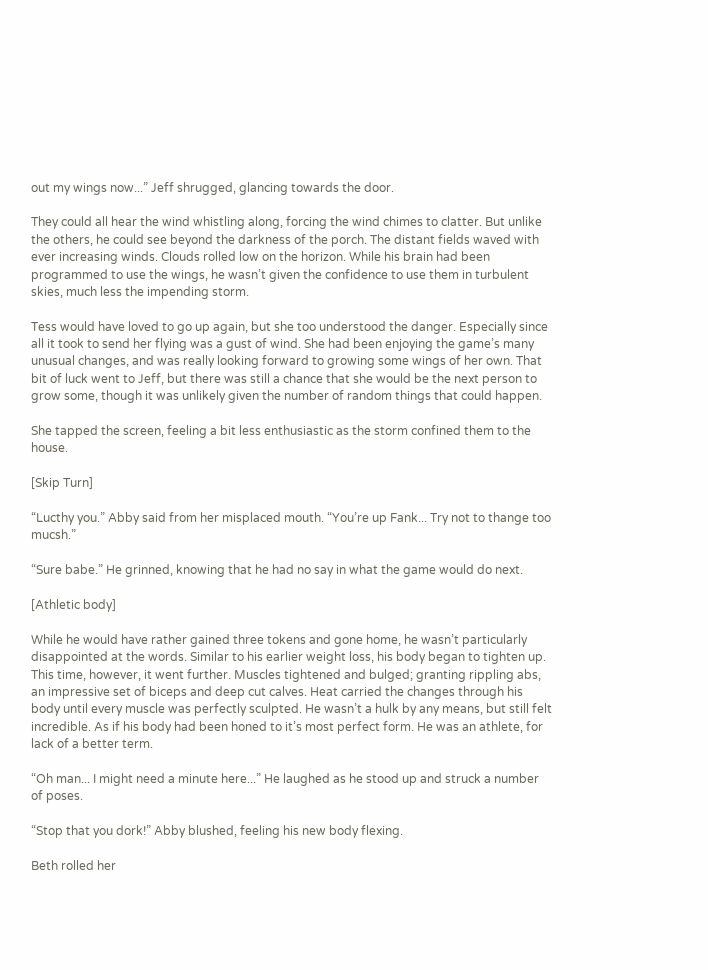out my wings now...” Jeff shrugged, glancing towards the door.

They could all hear the wind whistling along, forcing the wind chimes to clatter. But unlike the others, he could see beyond the darkness of the porch. The distant fields waved with ever increasing winds. Clouds rolled low on the horizon. While his brain had been programmed to use the wings, he wasn’t given the confidence to use them in turbulent skies, much less the impending storm.

Tess would have loved to go up again, but she too understood the danger. Especially since all it took to send her flying was a gust of wind. She had been enjoying the game’s many unusual changes, and was really looking forward to growing some wings of her own. That bit of luck went to Jeff, but there was still a chance that she would be the next person to grow some, though it was unlikely given the number of random things that could happen.

She tapped the screen, feeling a bit less enthusiastic as the storm confined them to the house.

[Skip Turn]

“Lucthy you.” Abby said from her misplaced mouth. “You’re up Fank... Try not to thange too mucsh.”

“Sure babe.” He grinned, knowing that he had no say in what the game would do next.

[Athletic body]

While he would have rather gained three tokens and gone home, he wasn’t particularly disappointed at the words. Similar to his earlier weight loss, his body began to tighten up. This time, however, it went further. Muscles tightened and bulged; granting rippling abs, an impressive set of biceps and deep cut calves. Heat carried the changes through his body until every muscle was perfectly sculpted. He wasn’t a hulk by any means, but still felt incredible. As if his body had been honed to it’s most perfect form. He was an athlete, for lack of a better term.

“Oh man... I might need a minute here...” He laughed as he stood up and struck a number of poses.

“Stop that you dork!” Abby blushed, feeling his new body flexing.

Beth rolled her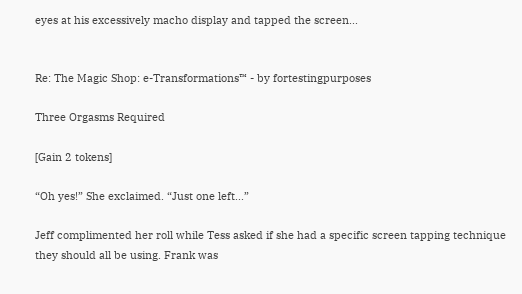eyes at his excessively macho display and tapped the screen...


Re: The Magic Shop: e-Transformations™ - by fortestingpurposes

Three Orgasms Required

[Gain 2 tokens]

“Oh yes!” She exclaimed. “Just one left...”

Jeff complimented her roll while Tess asked if she had a specific screen tapping technique they should all be using. Frank was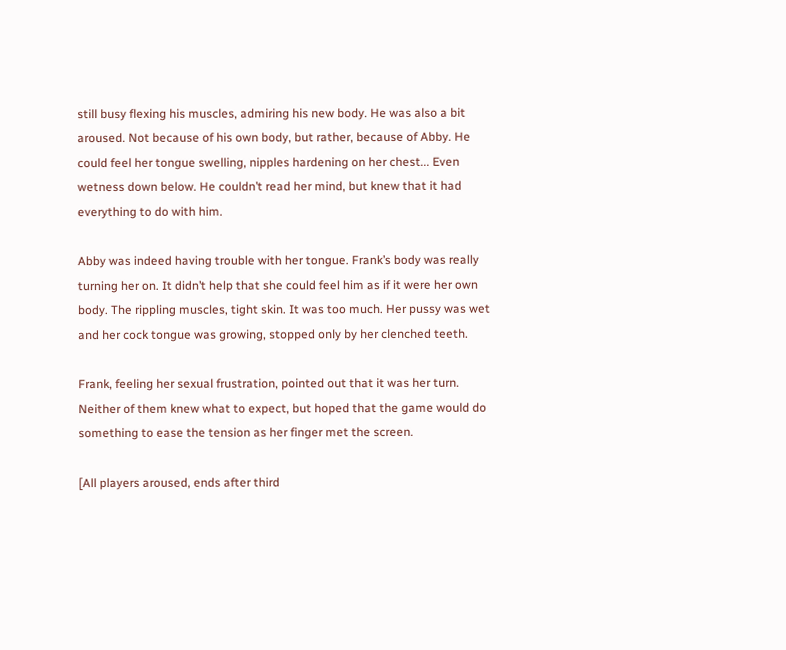still busy flexing his muscles, admiring his new body. He was also a bit aroused. Not because of his own body, but rather, because of Abby. He could feel her tongue swelling, nipples hardening on her chest... Even wetness down below. He couldn’t read her mind, but knew that it had everything to do with him.

Abby was indeed having trouble with her tongue. Frank’s body was really turning her on. It didn’t help that she could feel him as if it were her own body. The rippling muscles, tight skin. It was too much. Her pussy was wet and her cock tongue was growing, stopped only by her clenched teeth.

Frank, feeling her sexual frustration, pointed out that it was her turn. Neither of them knew what to expect, but hoped that the game would do something to ease the tension as her finger met the screen.

[All players aroused, ends after third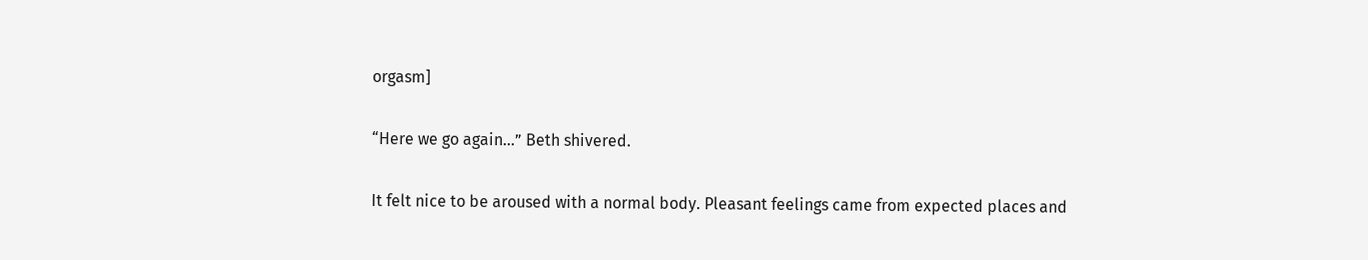orgasm]

“Here we go again...” Beth shivered.

It felt nice to be aroused with a normal body. Pleasant feelings came from expected places and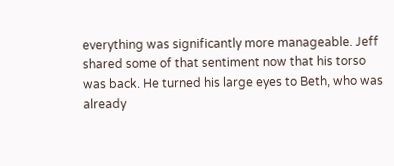everything was significantly more manageable. Jeff shared some of that sentiment now that his torso was back. He turned his large eyes to Beth, who was already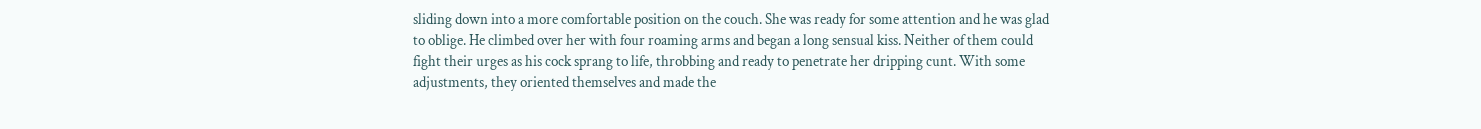sliding down into a more comfortable position on the couch. She was ready for some attention and he was glad to oblige. He climbed over her with four roaming arms and began a long sensual kiss. Neither of them could fight their urges as his cock sprang to life, throbbing and ready to penetrate her dripping cunt. With some adjustments, they oriented themselves and made the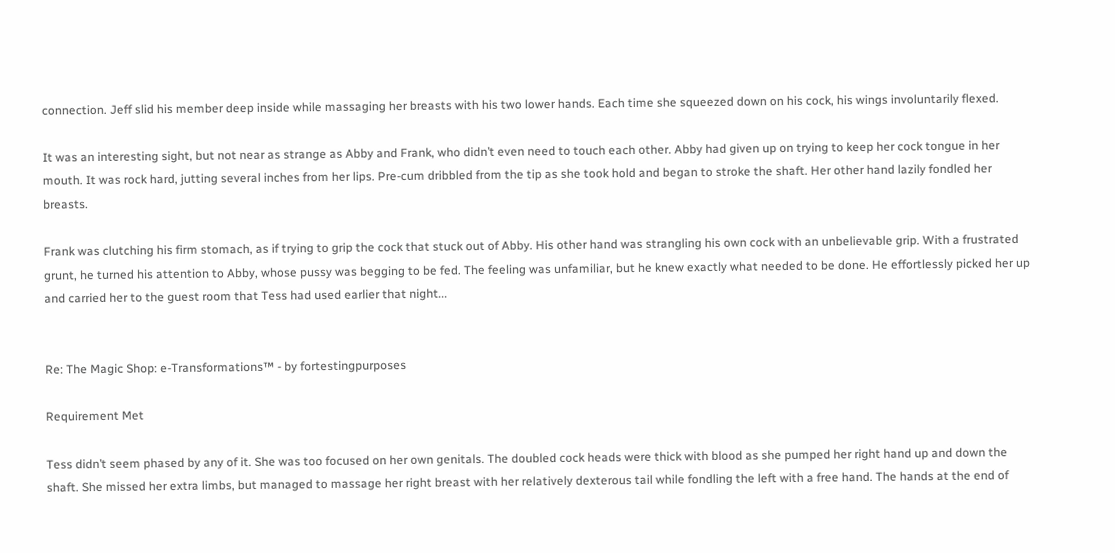connection. Jeff slid his member deep inside while massaging her breasts with his two lower hands. Each time she squeezed down on his cock, his wings involuntarily flexed.

It was an interesting sight, but not near as strange as Abby and Frank, who didn’t even need to touch each other. Abby had given up on trying to keep her cock tongue in her mouth. It was rock hard, jutting several inches from her lips. Pre-cum dribbled from the tip as she took hold and began to stroke the shaft. Her other hand lazily fondled her breasts.

Frank was clutching his firm stomach, as if trying to grip the cock that stuck out of Abby. His other hand was strangling his own cock with an unbelievable grip. With a frustrated grunt, he turned his attention to Abby, whose pussy was begging to be fed. The feeling was unfamiliar, but he knew exactly what needed to be done. He effortlessly picked her up and carried her to the guest room that Tess had used earlier that night...


Re: The Magic Shop: e-Transformations™ - by fortestingpurposes

Requirement Met

Tess didn’t seem phased by any of it. She was too focused on her own genitals. The doubled cock heads were thick with blood as she pumped her right hand up and down the shaft. She missed her extra limbs, but managed to massage her right breast with her relatively dexterous tail while fondling the left with a free hand. The hands at the end of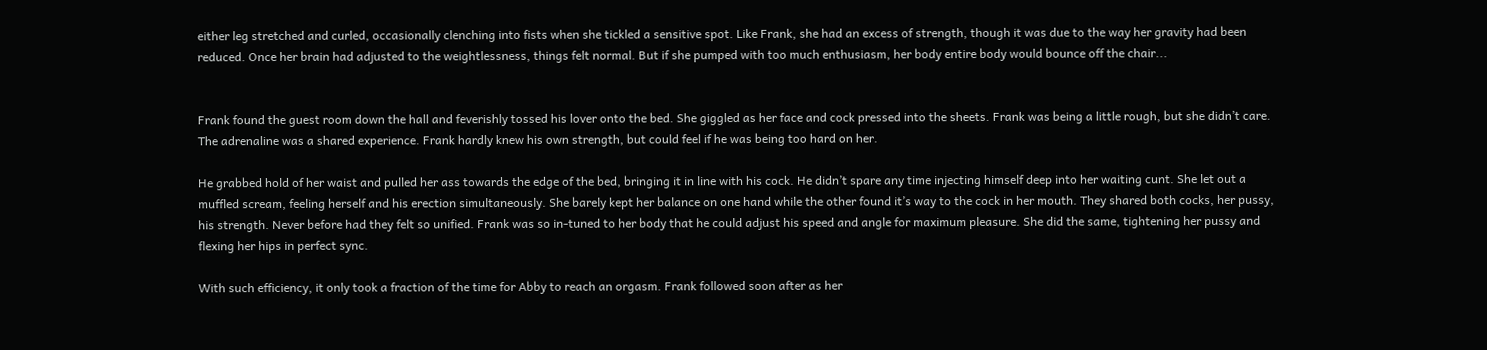either leg stretched and curled, occasionally clenching into fists when she tickled a sensitive spot. Like Frank, she had an excess of strength, though it was due to the way her gravity had been reduced. Once her brain had adjusted to the weightlessness, things felt normal. But if she pumped with too much enthusiasm, her body entire body would bounce off the chair...


Frank found the guest room down the hall and feverishly tossed his lover onto the bed. She giggled as her face and cock pressed into the sheets. Frank was being a little rough, but she didn’t care. The adrenaline was a shared experience. Frank hardly knew his own strength, but could feel if he was being too hard on her.

He grabbed hold of her waist and pulled her ass towards the edge of the bed, bringing it in line with his cock. He didn’t spare any time injecting himself deep into her waiting cunt. She let out a muffled scream, feeling herself and his erection simultaneously. She barely kept her balance on one hand while the other found it’s way to the cock in her mouth. They shared both cocks, her pussy, his strength. Never before had they felt so unified. Frank was so in-tuned to her body that he could adjust his speed and angle for maximum pleasure. She did the same, tightening her pussy and flexing her hips in perfect sync.

With such efficiency, it only took a fraction of the time for Abby to reach an orgasm. Frank followed soon after as her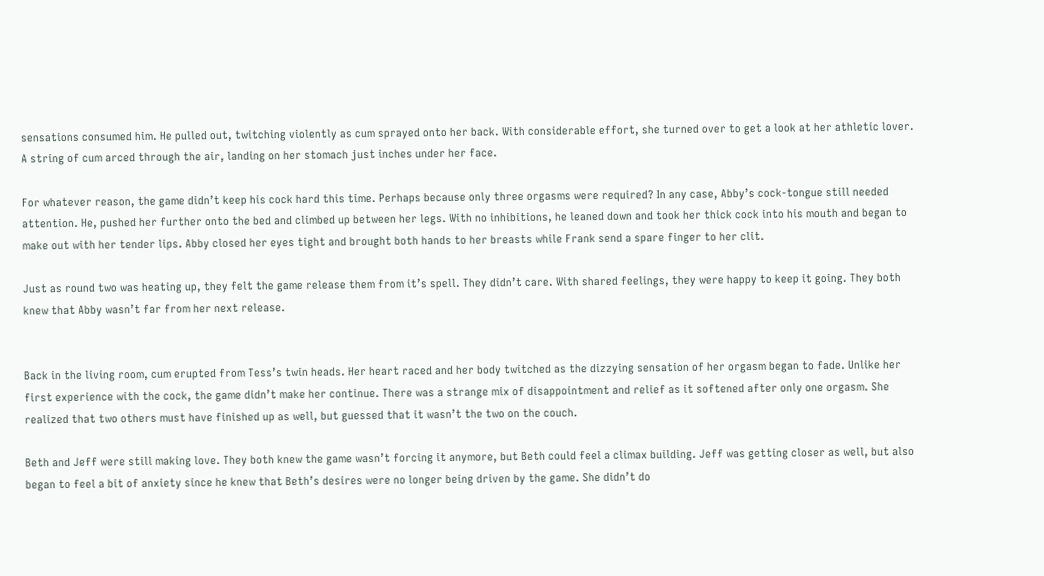sensations consumed him. He pulled out, twitching violently as cum sprayed onto her back. With considerable effort, she turned over to get a look at her athletic lover. A string of cum arced through the air, landing on her stomach just inches under her face.

For whatever reason, the game didn’t keep his cock hard this time. Perhaps because only three orgasms were required? In any case, Abby’s cock-tongue still needed attention. He, pushed her further onto the bed and climbed up between her legs. With no inhibitions, he leaned down and took her thick cock into his mouth and began to make out with her tender lips. Abby closed her eyes tight and brought both hands to her breasts while Frank send a spare finger to her clit.

Just as round two was heating up, they felt the game release them from it’s spell. They didn’t care. With shared feelings, they were happy to keep it going. They both knew that Abby wasn’t far from her next release.


Back in the living room, cum erupted from Tess’s twin heads. Her heart raced and her body twitched as the dizzying sensation of her orgasm began to fade. Unlike her first experience with the cock, the game didn’t make her continue. There was a strange mix of disappointment and relief as it softened after only one orgasm. She realized that two others must have finished up as well, but guessed that it wasn’t the two on the couch.

Beth and Jeff were still making love. They both knew the game wasn’t forcing it anymore, but Beth could feel a climax building. Jeff was getting closer as well, but also began to feel a bit of anxiety since he knew that Beth’s desires were no longer being driven by the game. She didn’t do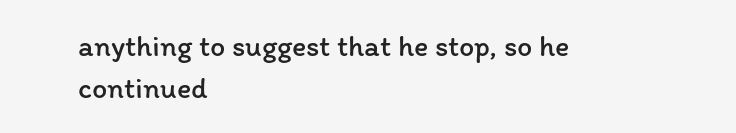anything to suggest that he stop, so he continued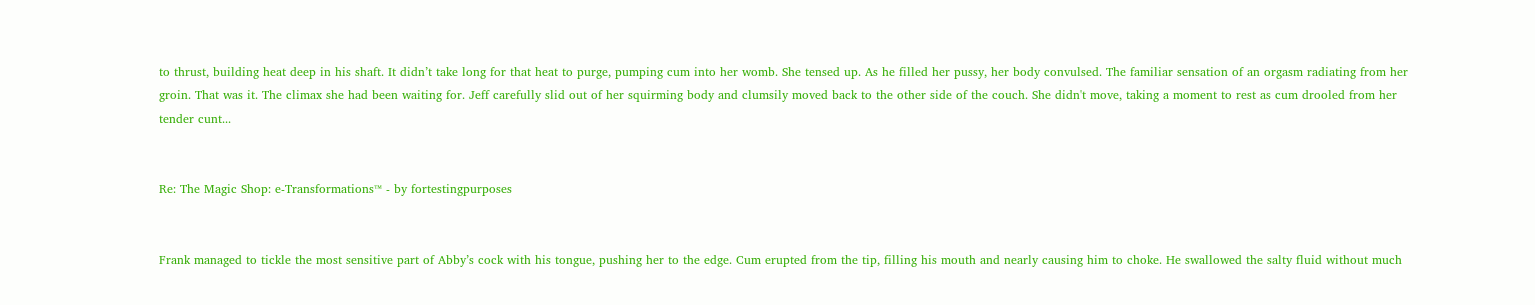to thrust, building heat deep in his shaft. It didn’t take long for that heat to purge, pumping cum into her womb. She tensed up. As he filled her pussy, her body convulsed. The familiar sensation of an orgasm radiating from her groin. That was it. The climax she had been waiting for. Jeff carefully slid out of her squirming body and clumsily moved back to the other side of the couch. She didn't move, taking a moment to rest as cum drooled from her tender cunt...


Re: The Magic Shop: e-Transformations™ - by fortestingpurposes


Frank managed to tickle the most sensitive part of Abby’s cock with his tongue, pushing her to the edge. Cum erupted from the tip, filling his mouth and nearly causing him to choke. He swallowed the salty fluid without much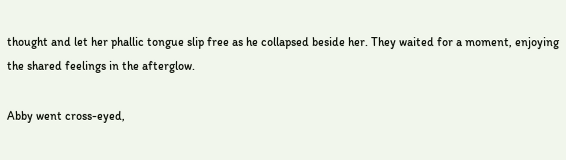thought and let her phallic tongue slip free as he collapsed beside her. They waited for a moment, enjoying the shared feelings in the afterglow.

Abby went cross-eyed,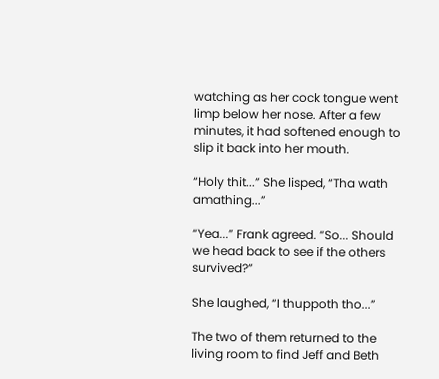watching as her cock tongue went limp below her nose. After a few minutes, it had softened enough to slip it back into her mouth.

“Holy thit...” She lisped, “Tha wath amathing...”

“Yea...” Frank agreed. “So... Should we head back to see if the others survived?”

She laughed, “I thuppoth tho...”

The two of them returned to the living room to find Jeff and Beth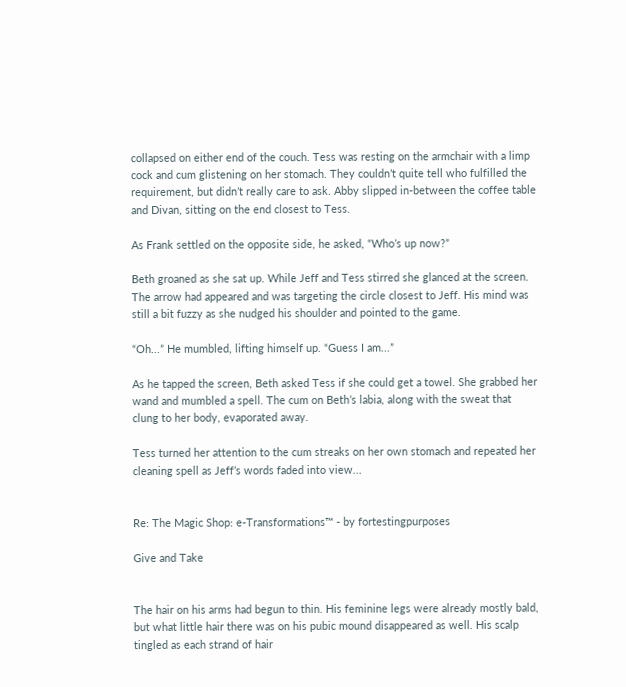collapsed on either end of the couch. Tess was resting on the armchair with a limp cock and cum glistening on her stomach. They couldn’t quite tell who fulfilled the requirement, but didn’t really care to ask. Abby slipped in-between the coffee table and Divan, sitting on the end closest to Tess.

As Frank settled on the opposite side, he asked, “Who’s up now?”

Beth groaned as she sat up. While Jeff and Tess stirred she glanced at the screen. The arrow had appeared and was targeting the circle closest to Jeff. His mind was still a bit fuzzy as she nudged his shoulder and pointed to the game.

“Oh...” He mumbled, lifting himself up. “Guess I am...”

As he tapped the screen, Beth asked Tess if she could get a towel. She grabbed her wand and mumbled a spell. The cum on Beth’s labia, along with the sweat that clung to her body, evaporated away.

Tess turned her attention to the cum streaks on her own stomach and repeated her cleaning spell as Jeff’s words faded into view...


Re: The Magic Shop: e-Transformations™ - by fortestingpurposes

Give and Take


The hair on his arms had begun to thin. His feminine legs were already mostly bald, but what little hair there was on his pubic mound disappeared as well. His scalp tingled as each strand of hair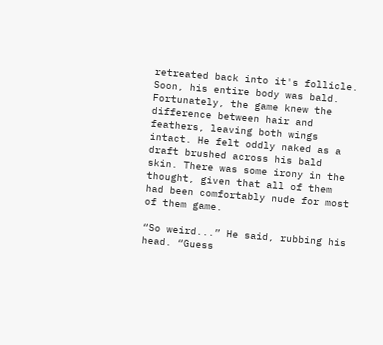retreated back into it's follicle. Soon, his entire body was bald. Fortunately, the game knew the difference between hair and feathers, leaving both wings intact. He felt oddly naked as a draft brushed across his bald skin. There was some irony in the thought, given that all of them had been comfortably nude for most of them game.

“So weird...” He said, rubbing his head. “Guess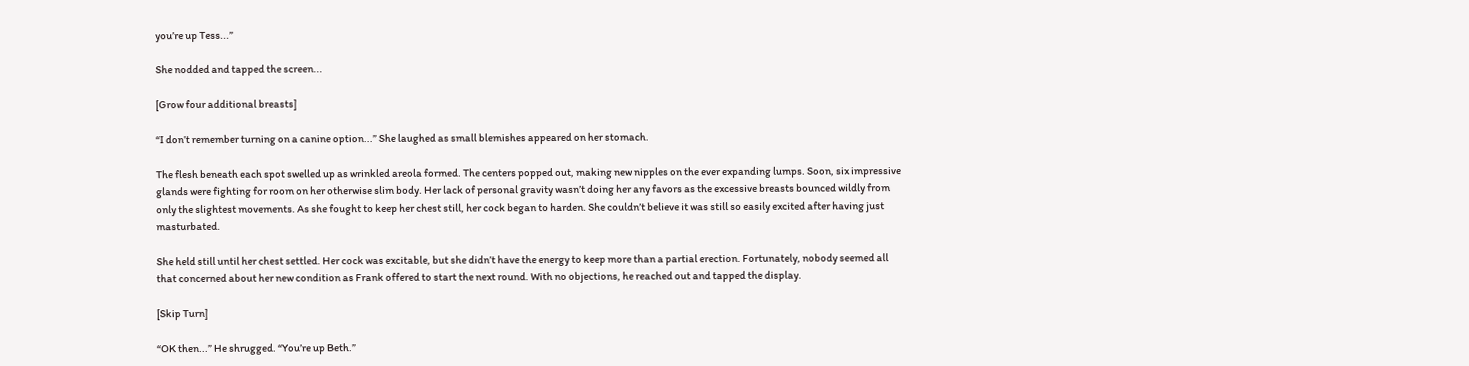you’re up Tess...”

She nodded and tapped the screen...

[Grow four additional breasts]

“I don’t remember turning on a canine option...” She laughed as small blemishes appeared on her stomach.

The flesh beneath each spot swelled up as wrinkled areola formed. The centers popped out, making new nipples on the ever expanding lumps. Soon, six impressive glands were fighting for room on her otherwise slim body. Her lack of personal gravity wasn’t doing her any favors as the excessive breasts bounced wildly from only the slightest movements. As she fought to keep her chest still, her cock began to harden. She couldn’t believe it was still so easily excited after having just masturbated.

She held still until her chest settled. Her cock was excitable, but she didn’t have the energy to keep more than a partial erection. Fortunately, nobody seemed all that concerned about her new condition as Frank offered to start the next round. With no objections, he reached out and tapped the display.

[Skip Turn]

“OK then...” He shrugged. “You’re up Beth.”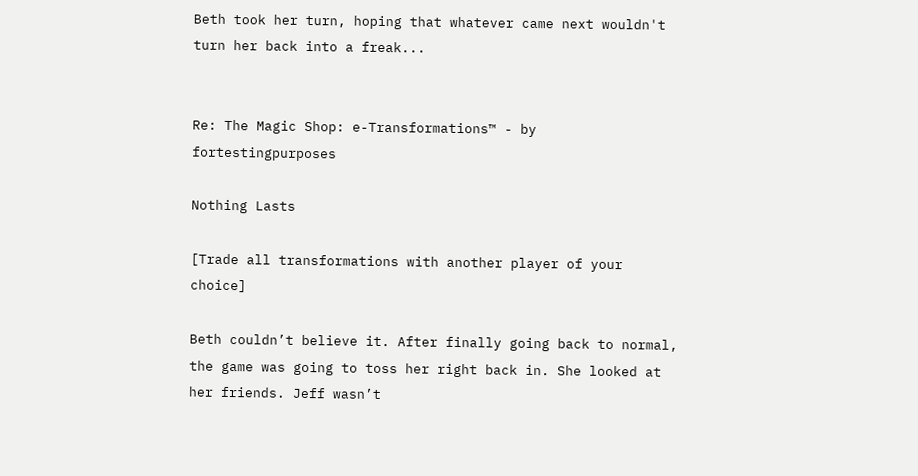Beth took her turn, hoping that whatever came next wouldn't turn her back into a freak...


Re: The Magic Shop: e-Transformations™ - by fortestingpurposes

Nothing Lasts

[Trade all transformations with another player of your choice]

Beth couldn’t believe it. After finally going back to normal, the game was going to toss her right back in. She looked at her friends. Jeff wasn’t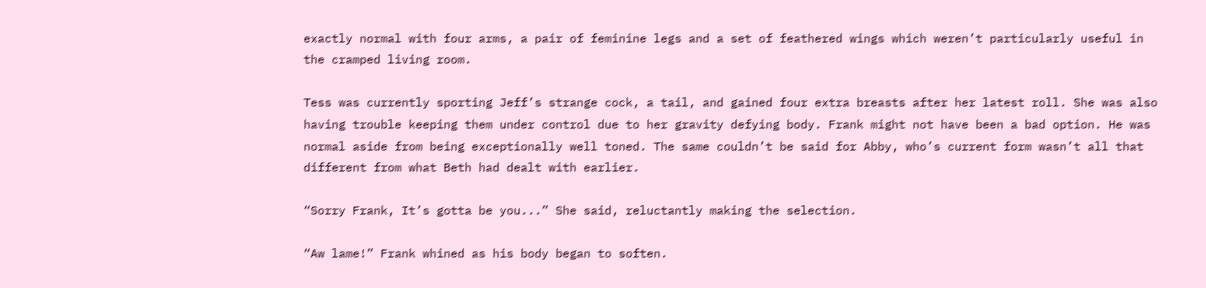exactly normal with four arms, a pair of feminine legs and a set of feathered wings which weren’t particularly useful in the cramped living room.

Tess was currently sporting Jeff’s strange cock, a tail, and gained four extra breasts after her latest roll. She was also having trouble keeping them under control due to her gravity defying body. Frank might not have been a bad option. He was normal aside from being exceptionally well toned. The same couldn’t be said for Abby, who’s current form wasn’t all that different from what Beth had dealt with earlier.

“Sorry Frank, It’s gotta be you...” She said, reluctantly making the selection.

“Aw lame!” Frank whined as his body began to soften.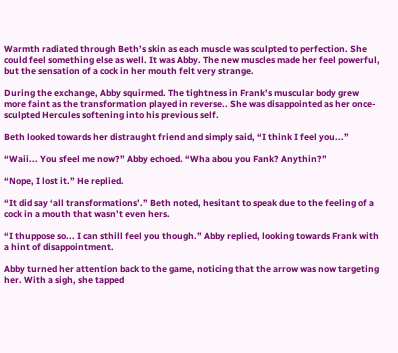Warmth radiated through Beth’s skin as each muscle was sculpted to perfection. She could feel something else as well. It was Abby. The new muscles made her feel powerful, but the sensation of a cock in her mouth felt very strange.

During the exchange, Abby squirmed. The tightness in Frank’s muscular body grew more faint as the transformation played in reverse.. She was disappointed as her once-sculpted Hercules softening into his previous self.

Beth looked towards her distraught friend and simply said, “I think I feel you...”

“Waii... You sfeel me now?” Abby echoed. “Wha abou you Fank? Anythin?”

“Nope, I lost it.” He replied.

“It did say ‘all transformations’.” Beth noted, hesitant to speak due to the feeling of a cock in a mouth that wasn’t even hers.

“I thuppose so... I can sthill feel you though.” Abby replied, looking towards Frank with a hint of disappointment.

Abby turned her attention back to the game, noticing that the arrow was now targeting her. With a sigh, she tapped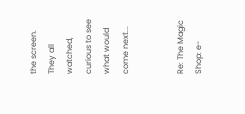the screen. They all watched, curious to see what would come next...


Re: The Magic Shop: e-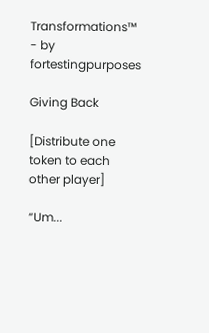Transformations™ - by fortestingpurposes

Giving Back

[Distribute one token to each other player]

“Um...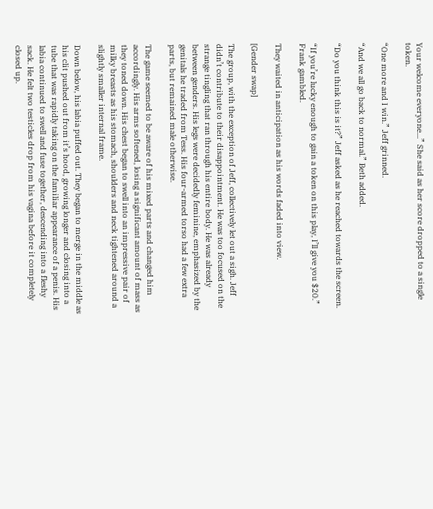Your welcome everyone...” She said as her score dropped to a single token.

“One more and I win.” Jeff grinned.

“And we all go back to normal.” Beth added.

“Do you think this is it?” Jeff asked as he reached towards the screen.

“If you’re lucky enough to gain a token on this play, I’ll give you $20.” Frank gambled.

They waited in anticipation as his words faded into view.

[Gender swap]

The group, with the exception of Jeff, collectively let out a sigh. Jeff didn’t contribute to their disappointment. He was too focused on the strange tingling that ran through his entire body. He was already between genders. His legs were decidedly feminine, emphasized by the genitals he traded from Tess. His four-armed torso had a few extra parts, but remained male otherwise.

The game seemed to be aware of his mixed parts and changed him accordingly. His arms softened, losing a significant amount of mass as they toned down. His chest began to swell into an impressive pair of milky breasts as his stomach, shoulders and neck tightened around a slightly smaller internal frame.

Down below, his labia puffed out. They began to merge in the middle as his clit pushed out from it’s hood, growing longer and closing into a tube that was rapidly taking on the familiar appearance of a penis. His labia continued to swell and fuse together, descending into a fleshy sack. He felt two testicles drop from his vagina before it completely closed up.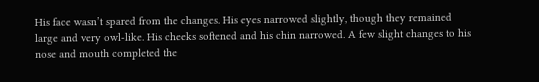His face wasn’t spared from the changes. His eyes narrowed slightly, though they remained large and very owl-like. His cheeks softened and his chin narrowed. A few slight changes to his nose and mouth completed the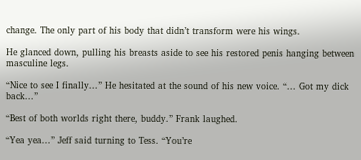change. The only part of his body that didn’t transform were his wings.

He glanced down, pulling his breasts aside to see his restored penis hanging between masculine legs.

“Nice to see I finally...” He hesitated at the sound of his new voice. “... Got my dick back...”

“Best of both worlds right there, buddy.” Frank laughed.

“Yea yea...” Jeff said turning to Tess. “You’re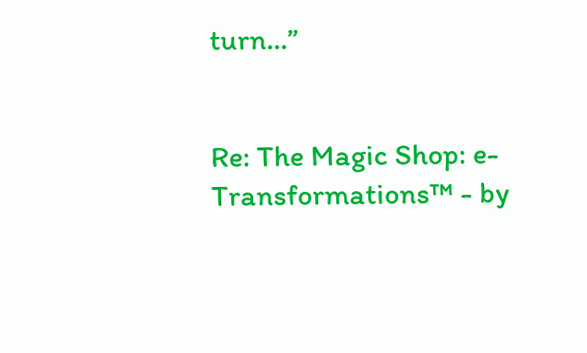turn...”


Re: The Magic Shop: e-Transformations™ - by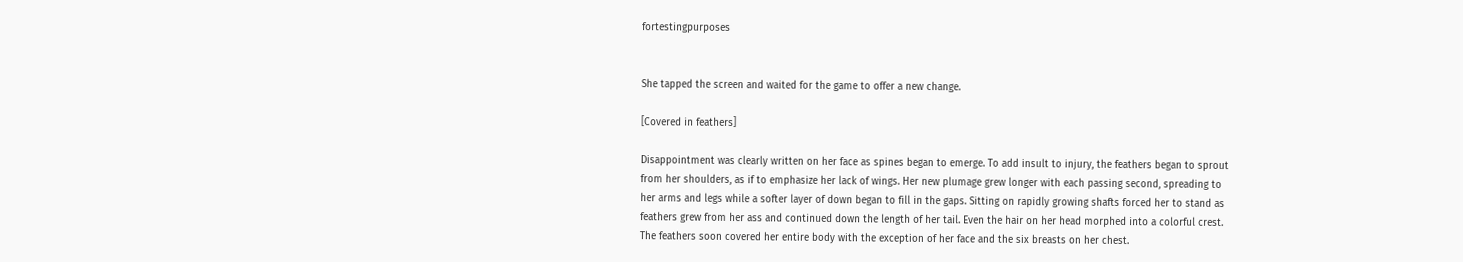fortestingpurposes


She tapped the screen and waited for the game to offer a new change.

[Covered in feathers]

Disappointment was clearly written on her face as spines began to emerge. To add insult to injury, the feathers began to sprout from her shoulders, as if to emphasize her lack of wings. Her new plumage grew longer with each passing second, spreading to her arms and legs while a softer layer of down began to fill in the gaps. Sitting on rapidly growing shafts forced her to stand as feathers grew from her ass and continued down the length of her tail. Even the hair on her head morphed into a colorful crest. The feathers soon covered her entire body with the exception of her face and the six breasts on her chest.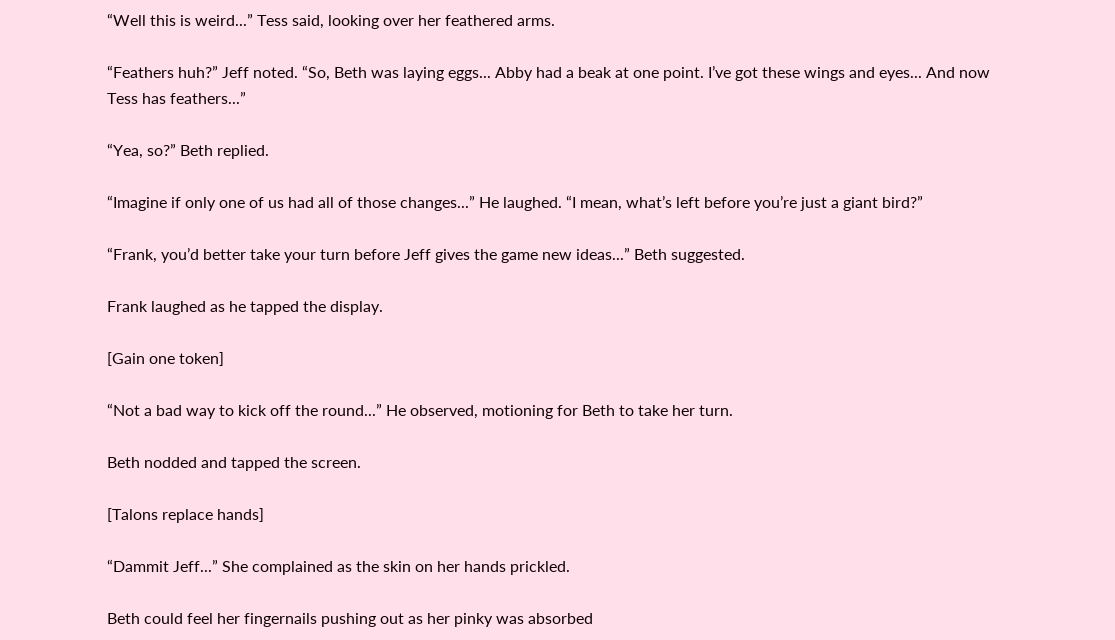“Well this is weird...” Tess said, looking over her feathered arms.

“Feathers huh?” Jeff noted. “So, Beth was laying eggs... Abby had a beak at one point. I’ve got these wings and eyes... And now Tess has feathers...”

“Yea, so?” Beth replied.

“Imagine if only one of us had all of those changes...” He laughed. “I mean, what’s left before you’re just a giant bird?”

“Frank, you’d better take your turn before Jeff gives the game new ideas...” Beth suggested.

Frank laughed as he tapped the display.

[Gain one token]

“Not a bad way to kick off the round...” He observed, motioning for Beth to take her turn.

Beth nodded and tapped the screen.

[Talons replace hands]

“Dammit Jeff...” She complained as the skin on her hands prickled.

Beth could feel her fingernails pushing out as her pinky was absorbed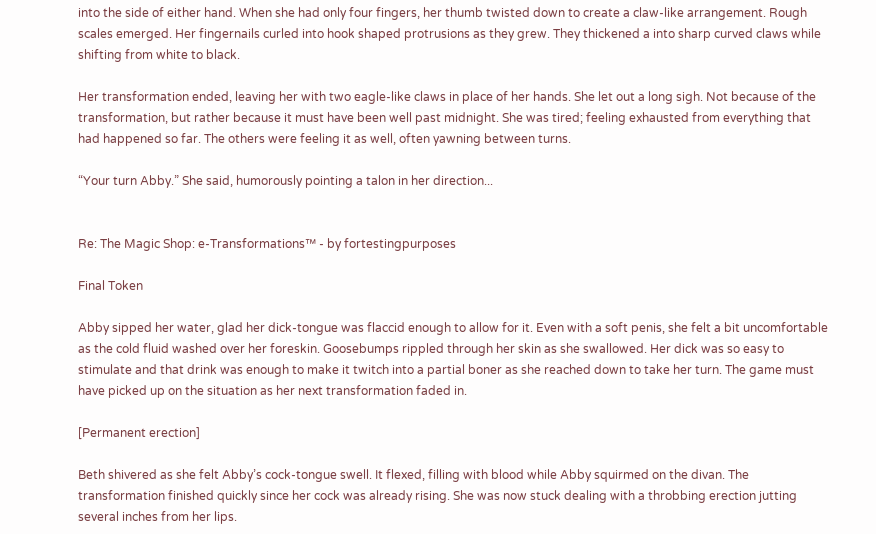into the side of either hand. When she had only four fingers, her thumb twisted down to create a claw-like arrangement. Rough scales emerged. Her fingernails curled into hook shaped protrusions as they grew. They thickened a into sharp curved claws while shifting from white to black.

Her transformation ended, leaving her with two eagle-like claws in place of her hands. She let out a long sigh. Not because of the transformation, but rather because it must have been well past midnight. She was tired; feeling exhausted from everything that had happened so far. The others were feeling it as well, often yawning between turns.

“Your turn Abby.” She said, humorously pointing a talon in her direction...


Re: The Magic Shop: e-Transformations™ - by fortestingpurposes

Final Token

Abby sipped her water, glad her dick-tongue was flaccid enough to allow for it. Even with a soft penis, she felt a bit uncomfortable as the cold fluid washed over her foreskin. Goosebumps rippled through her skin as she swallowed. Her dick was so easy to stimulate and that drink was enough to make it twitch into a partial boner as she reached down to take her turn. The game must have picked up on the situation as her next transformation faded in.

[Permanent erection]

Beth shivered as she felt Abby’s cock-tongue swell. It flexed, filling with blood while Abby squirmed on the divan. The transformation finished quickly since her cock was already rising. She was now stuck dealing with a throbbing erection jutting several inches from her lips.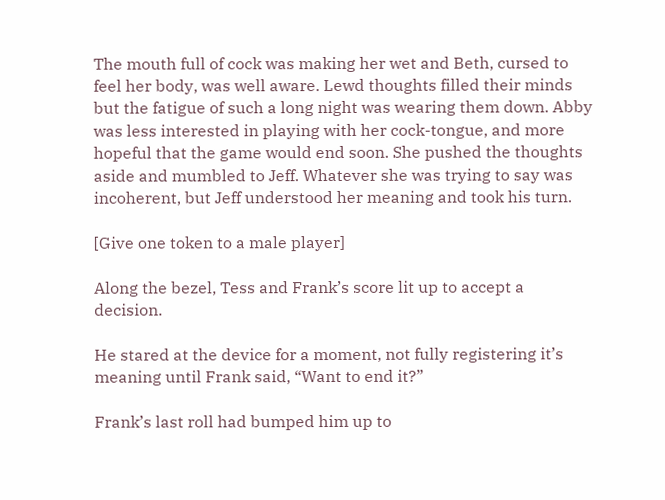The mouth full of cock was making her wet and Beth, cursed to feel her body, was well aware. Lewd thoughts filled their minds but the fatigue of such a long night was wearing them down. Abby was less interested in playing with her cock-tongue, and more hopeful that the game would end soon. She pushed the thoughts aside and mumbled to Jeff. Whatever she was trying to say was incoherent, but Jeff understood her meaning and took his turn.

[Give one token to a male player]

Along the bezel, Tess and Frank’s score lit up to accept a decision.

He stared at the device for a moment, not fully registering it’s meaning until Frank said, “Want to end it?”

Frank’s last roll had bumped him up to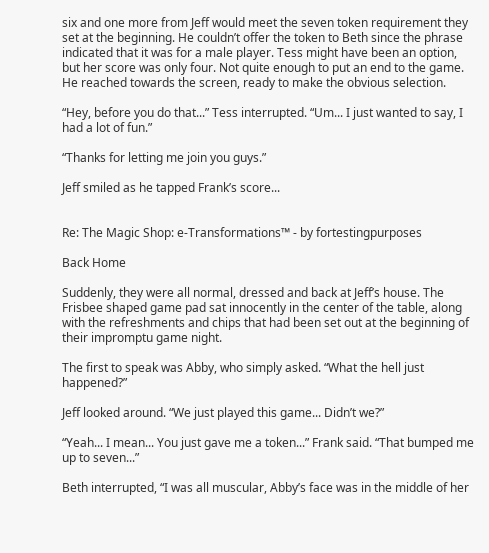six and one more from Jeff would meet the seven token requirement they set at the beginning. He couldn’t offer the token to Beth since the phrase indicated that it was for a male player. Tess might have been an option, but her score was only four. Not quite enough to put an end to the game. He reached towards the screen, ready to make the obvious selection.

“Hey, before you do that...” Tess interrupted. “Um... I just wanted to say, I had a lot of fun.”

“Thanks for letting me join you guys.”

Jeff smiled as he tapped Frank’s score...


Re: The Magic Shop: e-Transformations™ - by fortestingpurposes

Back Home

Suddenly, they were all normal, dressed and back at Jeff’s house. The Frisbee shaped game pad sat innocently in the center of the table, along with the refreshments and chips that had been set out at the beginning of their impromptu game night.

The first to speak was Abby, who simply asked. “What the hell just happened?”

Jeff looked around. “We just played this game... Didn’t we?”

“Yeah... I mean... You just gave me a token...” Frank said. “That bumped me up to seven...”

Beth interrupted, “I was all muscular, Abby’s face was in the middle of her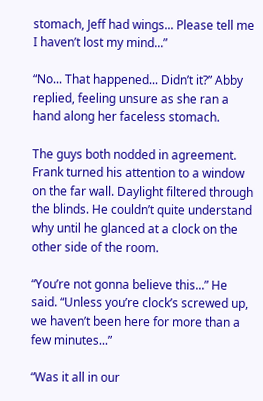stomach, Jeff had wings... Please tell me I haven’t lost my mind...”

“No... That happened... Didn’t it?” Abby replied, feeling unsure as she ran a hand along her faceless stomach.

The guys both nodded in agreement. Frank turned his attention to a window on the far wall. Daylight filtered through the blinds. He couldn’t quite understand why until he glanced at a clock on the other side of the room.

“You’re not gonna believe this...” He said. “Unless you’re clock’s screwed up, we haven’t been here for more than a few minutes...”

“Was it all in our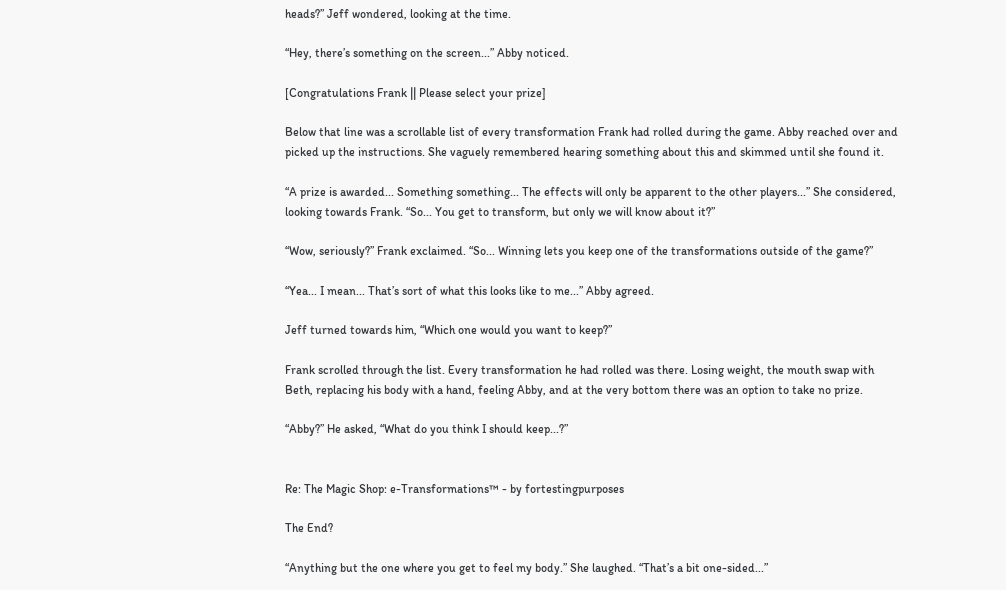heads?” Jeff wondered, looking at the time.

“Hey, there’s something on the screen...” Abby noticed.

[Congratulations Frank || Please select your prize]

Below that line was a scrollable list of every transformation Frank had rolled during the game. Abby reached over and picked up the instructions. She vaguely remembered hearing something about this and skimmed until she found it.

“A prize is awarded... Something something... The effects will only be apparent to the other players...” She considered, looking towards Frank. “So... You get to transform, but only we will know about it?”

“Wow, seriously?” Frank exclaimed. “So... Winning lets you keep one of the transformations outside of the game?”

“Yea... I mean... That’s sort of what this looks like to me...” Abby agreed.

Jeff turned towards him, “Which one would you want to keep?”

Frank scrolled through the list. Every transformation he had rolled was there. Losing weight, the mouth swap with Beth, replacing his body with a hand, feeling Abby, and at the very bottom there was an option to take no prize.

“Abby?” He asked, “What do you think I should keep...?”


Re: The Magic Shop: e-Transformations™ - by fortestingpurposes

The End?

“Anything but the one where you get to feel my body.” She laughed. “That’s a bit one-sided...”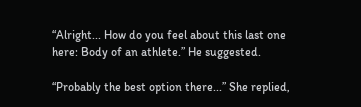“Alright... How do you feel about this last one here: Body of an athlete.” He suggested.

“Probably the best option there...” She replied,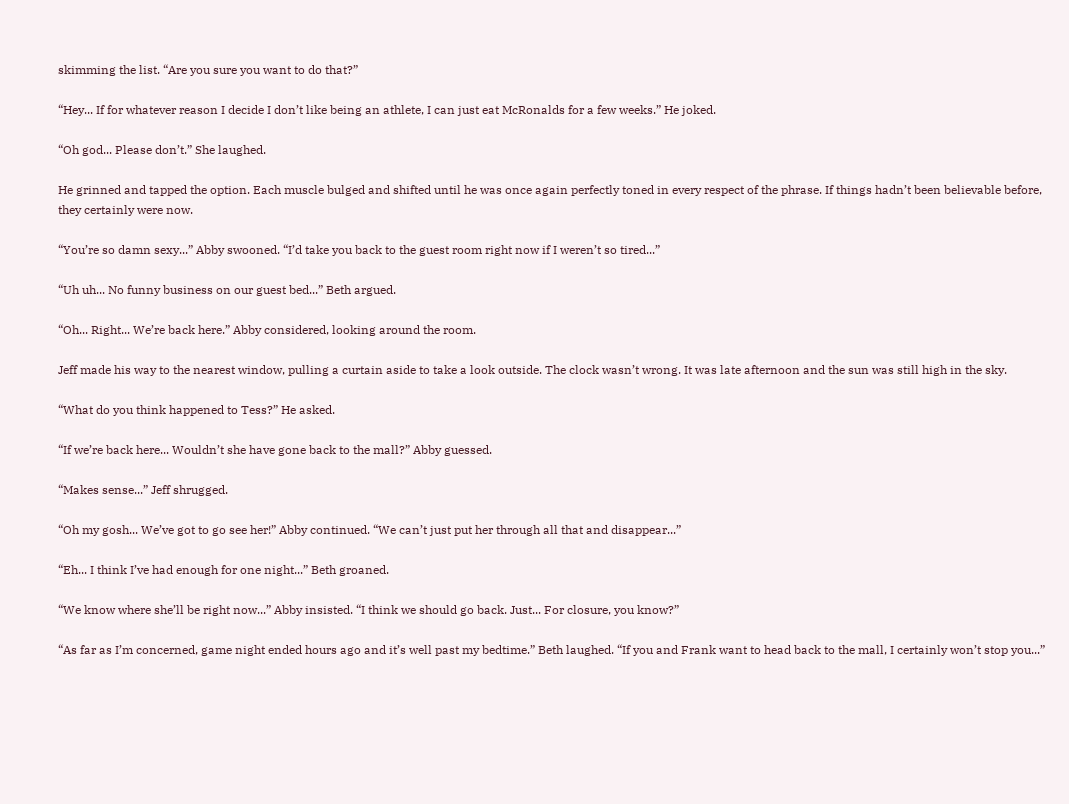skimming the list. “Are you sure you want to do that?”

“Hey... If for whatever reason I decide I don’t like being an athlete, I can just eat McRonalds for a few weeks.” He joked.

“Oh god... Please don’t.” She laughed.

He grinned and tapped the option. Each muscle bulged and shifted until he was once again perfectly toned in every respect of the phrase. If things hadn’t been believable before, they certainly were now.

“You’re so damn sexy...” Abby swooned. “I’d take you back to the guest room right now if I weren’t so tired...”

“Uh uh... No funny business on our guest bed...” Beth argued.

“Oh... Right... We’re back here.” Abby considered, looking around the room.

Jeff made his way to the nearest window, pulling a curtain aside to take a look outside. The clock wasn’t wrong. It was late afternoon and the sun was still high in the sky.

“What do you think happened to Tess?” He asked.

“If we’re back here... Wouldn’t she have gone back to the mall?” Abby guessed.

“Makes sense...” Jeff shrugged.

“Oh my gosh... We’ve got to go see her!” Abby continued. “We can’t just put her through all that and disappear...”

“Eh... I think I’ve had enough for one night...” Beth groaned.

“We know where she’ll be right now...” Abby insisted. “I think we should go back. Just... For closure, you know?”

“As far as I’m concerned, game night ended hours ago and it’s well past my bedtime.” Beth laughed. “If you and Frank want to head back to the mall, I certainly won’t stop you...”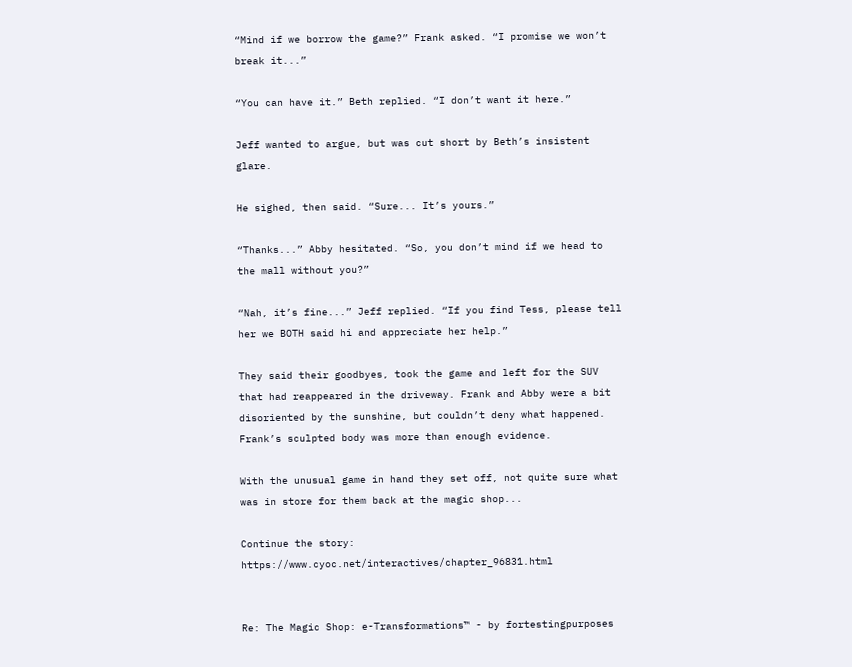“Mind if we borrow the game?” Frank asked. “I promise we won’t break it...”

“You can have it.” Beth replied. “I don’t want it here.”

Jeff wanted to argue, but was cut short by Beth’s insistent glare.

He sighed, then said. “Sure... It’s yours.”

“Thanks...” Abby hesitated. “So, you don’t mind if we head to the mall without you?”

“Nah, it’s fine...” Jeff replied. “If you find Tess, please tell her we BOTH said hi and appreciate her help.”

They said their goodbyes, took the game and left for the SUV that had reappeared in the driveway. Frank and Abby were a bit disoriented by the sunshine, but couldn’t deny what happened. Frank’s sculpted body was more than enough evidence.

With the unusual game in hand they set off, not quite sure what was in store for them back at the magic shop...

Continue the story: https://www.cyoc.net/interactives/chapter_96831.html


Re: The Magic Shop: e-Transformations™ - by fortestingpurposes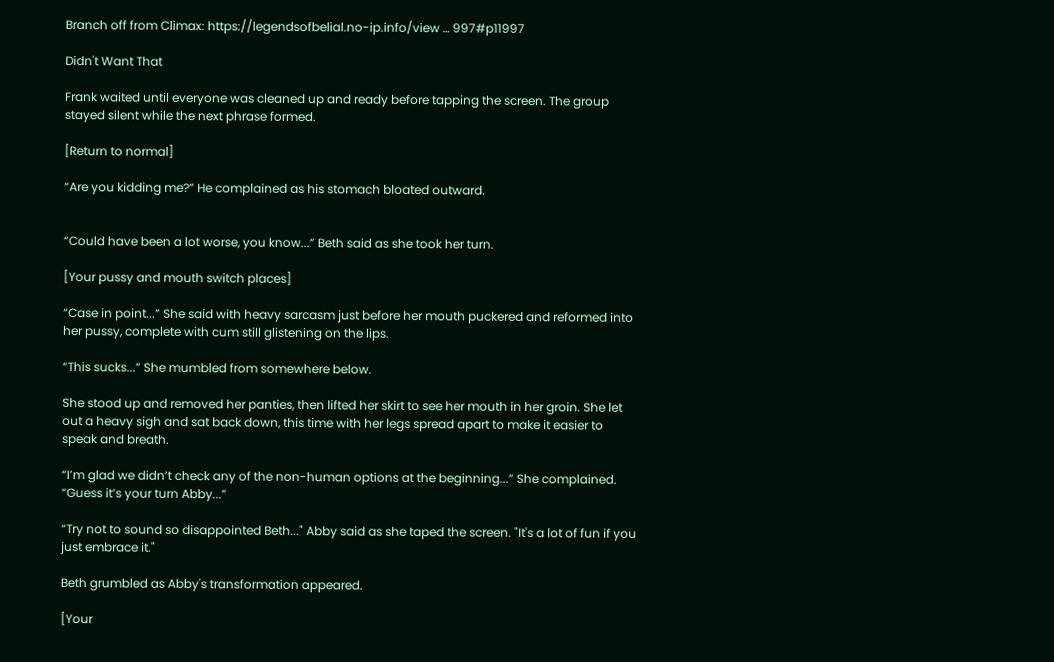Branch off from Climax: https://legendsofbelial.no-ip.info/view … 997#p11997

Didn't Want That

Frank waited until everyone was cleaned up and ready before tapping the screen. The group stayed silent while the next phrase formed.

[Return to normal]

“Are you kidding me?” He complained as his stomach bloated outward.


“Could have been a lot worse, you know...” Beth said as she took her turn.

[Your pussy and mouth switch places]

“Case in point...” She said with heavy sarcasm just before her mouth puckered and reformed into her pussy, complete with cum still glistening on the lips.

“This sucks...” She mumbled from somewhere below.

She stood up and removed her panties, then lifted her skirt to see her mouth in her groin. She let out a heavy sigh and sat back down, this time with her legs spread apart to make it easier to speak and breath.

“I’m glad we didn’t check any of the non-human options at the beginning...” She complained. “Guess it’s your turn Abby...”

“Try not to sound so disappointed Beth..." Abby said as she taped the screen. "It's a lot of fun if you just embrace it."

Beth grumbled as Abby's transformation appeared.

[Your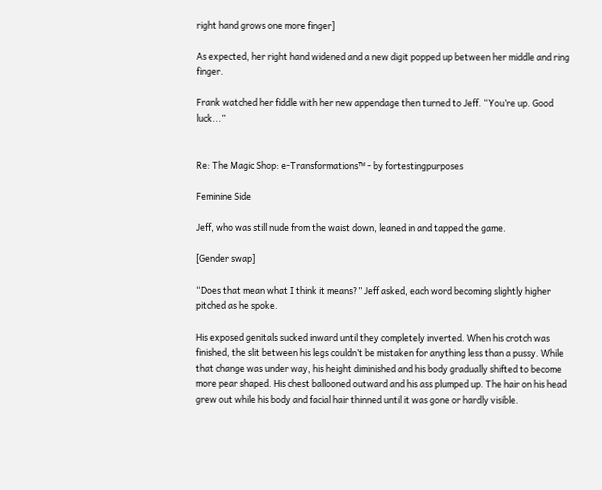right hand grows one more finger]

As expected, her right hand widened and a new digit popped up between her middle and ring finger.

Frank watched her fiddle with her new appendage then turned to Jeff. “You’re up. Good luck...”


Re: The Magic Shop: e-Transformations™ - by fortestingpurposes

Feminine Side

Jeff, who was still nude from the waist down, leaned in and tapped the game.

[Gender swap]

“Does that mean what I think it means?” Jeff asked, each word becoming slightly higher pitched as he spoke.

His exposed genitals sucked inward until they completely inverted. When his crotch was finished, the slit between his legs couldn’t be mistaken for anything less than a pussy. While that change was under way, his height diminished and his body gradually shifted to become more pear shaped. His chest ballooned outward and his ass plumped up. The hair on his head grew out while his body and facial hair thinned until it was gone or hardly visible.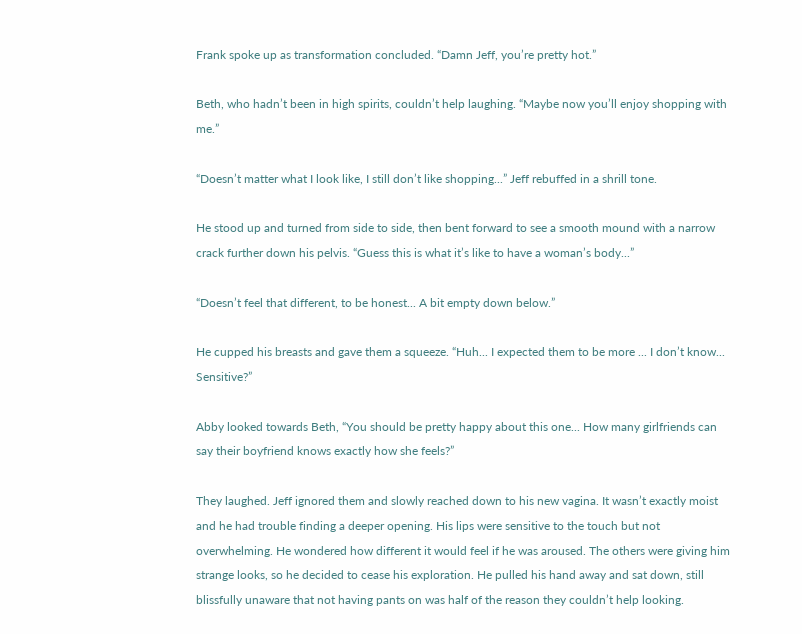Frank spoke up as transformation concluded. “Damn Jeff, you’re pretty hot.”

Beth, who hadn’t been in high spirits, couldn’t help laughing. “Maybe now you’ll enjoy shopping with me.”

“Doesn’t matter what I look like, I still don’t like shopping...” Jeff rebuffed in a shrill tone.

He stood up and turned from side to side, then bent forward to see a smooth mound with a narrow crack further down his pelvis. “Guess this is what it’s like to have a woman’s body...”

“Doesn’t feel that different, to be honest... A bit empty down below.”

He cupped his breasts and gave them a squeeze. “Huh... I expected them to be more ... I don’t know... Sensitive?”

Abby looked towards Beth, “You should be pretty happy about this one... How many girlfriends can say their boyfriend knows exactly how she feels?”

They laughed. Jeff ignored them and slowly reached down to his new vagina. It wasn’t exactly moist and he had trouble finding a deeper opening. His lips were sensitive to the touch but not overwhelming. He wondered how different it would feel if he was aroused. The others were giving him strange looks, so he decided to cease his exploration. He pulled his hand away and sat down, still blissfully unaware that not having pants on was half of the reason they couldn’t help looking.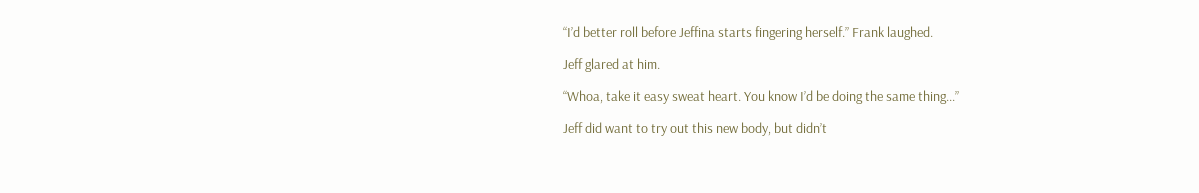“I’d better roll before Jeffina starts fingering herself.” Frank laughed.

Jeff glared at him.

“Whoa, take it easy sweat heart. You know I’d be doing the same thing...”

Jeff did want to try out this new body, but didn’t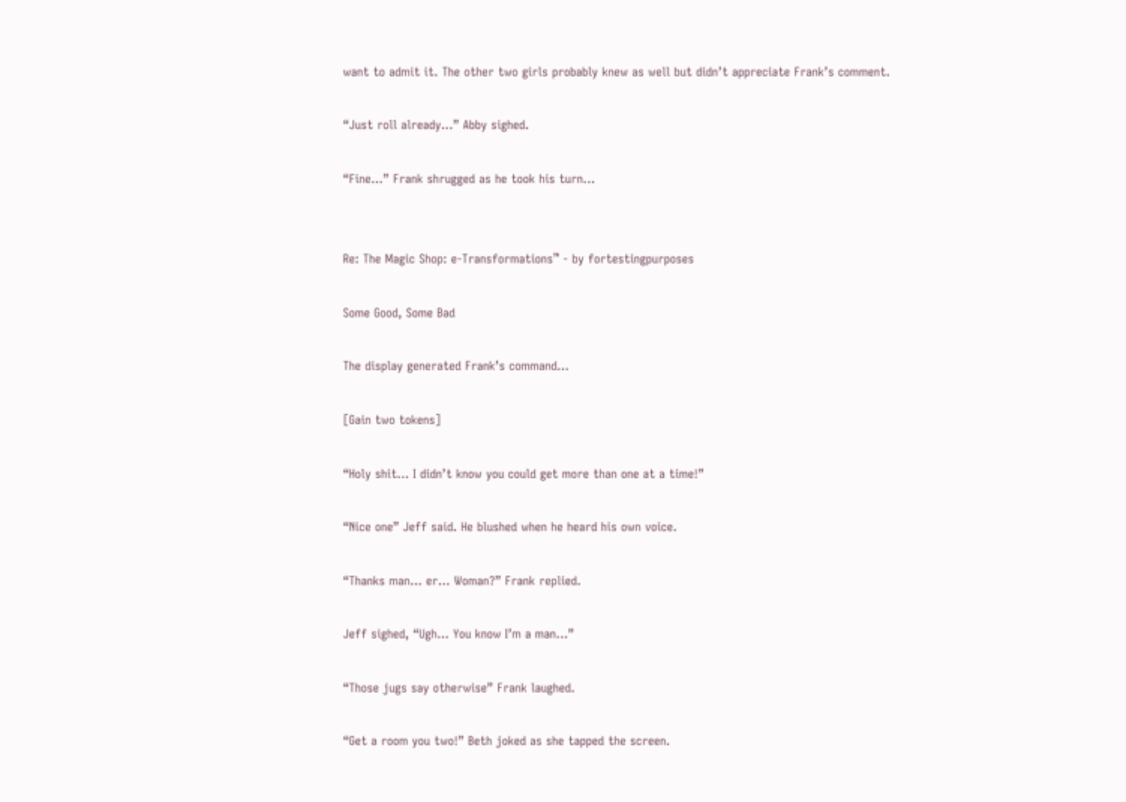want to admit it. The other two girls probably knew as well but didn’t appreciate Frank’s comment.

“Just roll already...” Abby sighed.

“Fine...” Frank shrugged as he took his turn...


Re: The Magic Shop: e-Transformations™ - by fortestingpurposes

Some Good, Some Bad

The display generated Frank’s command...

[Gain two tokens]

“Holy shit... I didn’t know you could get more than one at a time!”

“Nice one” Jeff said. He blushed when he heard his own voice.

“Thanks man... er... Woman?” Frank replied.

Jeff sighed, “Ugh... You know I’m a man...”

“Those jugs say otherwise” Frank laughed.

“Get a room you two!” Beth joked as she tapped the screen.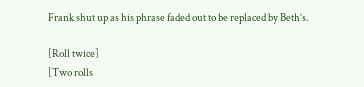Frank shut up as his phrase faded out to be replaced by Beth’s.

[Roll twice]
[Two rolls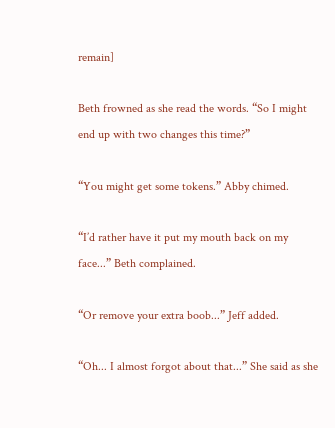remain]

Beth frowned as she read the words. “So I might end up with two changes this time?”

“You might get some tokens.” Abby chimed.

“I’d rather have it put my mouth back on my face...” Beth complained.

“Or remove your extra boob...” Jeff added.

“Oh... I almost forgot about that...” She said as she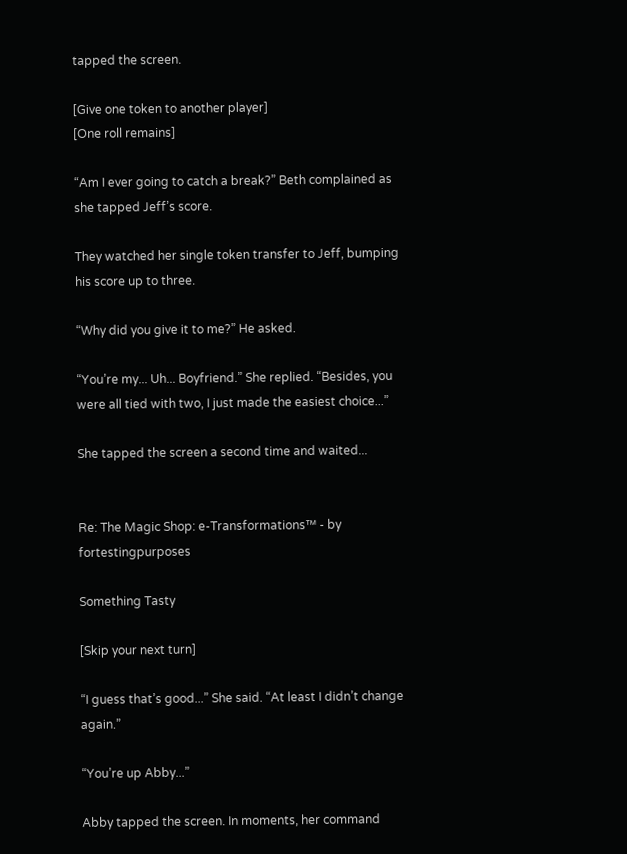tapped the screen.

[Give one token to another player]
[One roll remains]

“Am I ever going to catch a break?” Beth complained as she tapped Jeff’s score.

They watched her single token transfer to Jeff, bumping his score up to three.

“Why did you give it to me?” He asked.

“You’re my... Uh... Boyfriend.” She replied. “Besides, you were all tied with two, I just made the easiest choice...”

She tapped the screen a second time and waited...


Re: The Magic Shop: e-Transformations™ - by fortestingpurposes

Something Tasty

[Skip your next turn]

“I guess that’s good...” She said. “At least I didn’t change again.”

“You’re up Abby...”

Abby tapped the screen. In moments, her command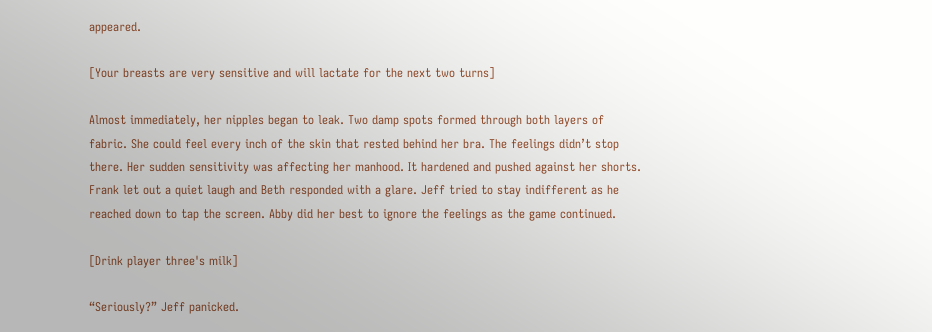appeared.

[Your breasts are very sensitive and will lactate for the next two turns]

Almost immediately, her nipples began to leak. Two damp spots formed through both layers of fabric. She could feel every inch of the skin that rested behind her bra. The feelings didn’t stop there. Her sudden sensitivity was affecting her manhood. It hardened and pushed against her shorts. Frank let out a quiet laugh and Beth responded with a glare. Jeff tried to stay indifferent as he reached down to tap the screen. Abby did her best to ignore the feelings as the game continued.

[Drink player three's milk]

“Seriously?” Jeff panicked.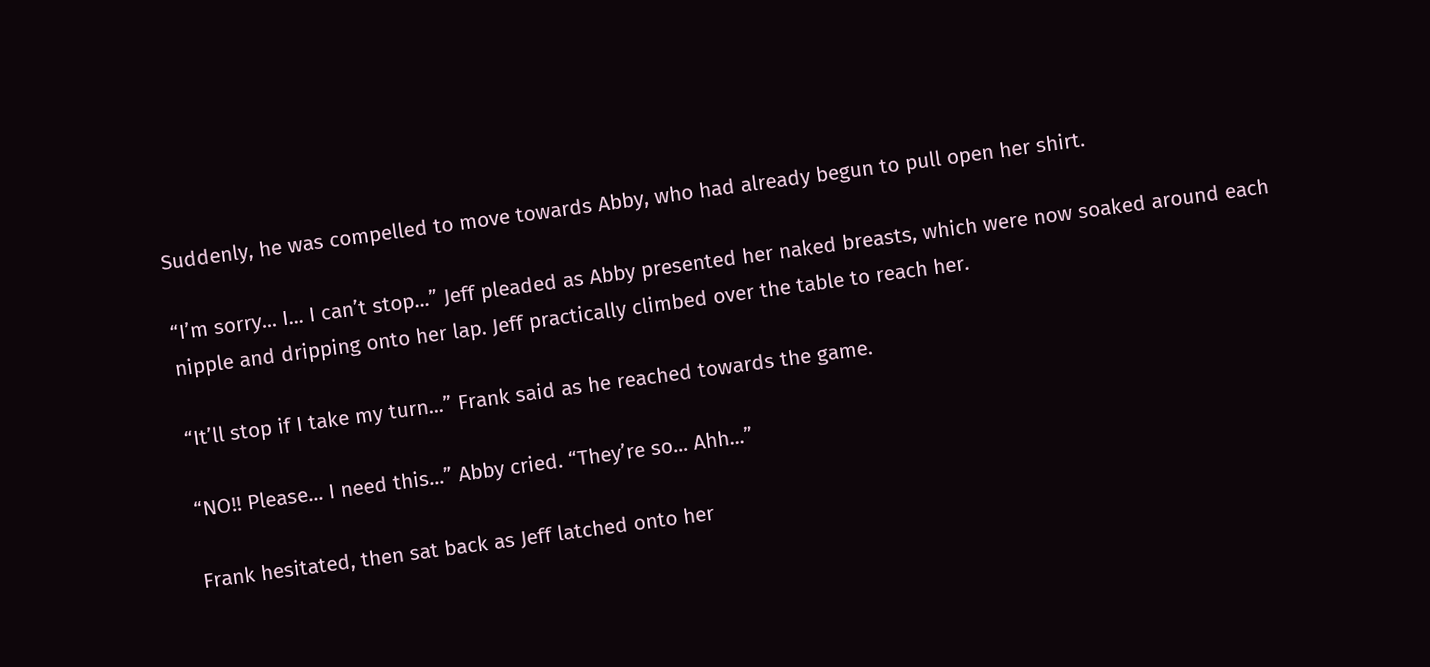Suddenly, he was compelled to move towards Abby, who had already begun to pull open her shirt.

“I’m sorry... I... I can’t stop...” Jeff pleaded as Abby presented her naked breasts, which were now soaked around each nipple and dripping onto her lap. Jeff practically climbed over the table to reach her.

“It’ll stop if I take my turn...” Frank said as he reached towards the game.

“NO!! Please... I need this...” Abby cried. “They’re so... Ahh...”

Frank hesitated, then sat back as Jeff latched onto her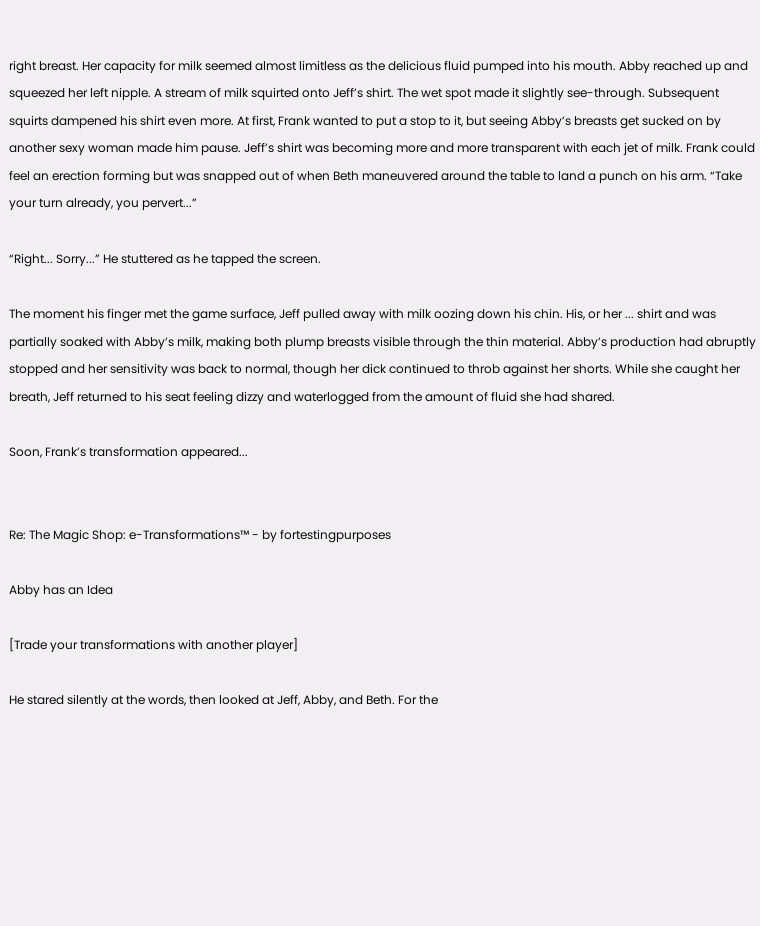right breast. Her capacity for milk seemed almost limitless as the delicious fluid pumped into his mouth. Abby reached up and squeezed her left nipple. A stream of milk squirted onto Jeff’s shirt. The wet spot made it slightly see-through. Subsequent squirts dampened his shirt even more. At first, Frank wanted to put a stop to it, but seeing Abby’s breasts get sucked on by another sexy woman made him pause. Jeff’s shirt was becoming more and more transparent with each jet of milk. Frank could feel an erection forming but was snapped out of when Beth maneuvered around the table to land a punch on his arm. “Take your turn already, you pervert...”

“Right... Sorry...” He stuttered as he tapped the screen.

The moment his finger met the game surface, Jeff pulled away with milk oozing down his chin. His, or her ... shirt and was partially soaked with Abby’s milk, making both plump breasts visible through the thin material. Abby’s production had abruptly stopped and her sensitivity was back to normal, though her dick continued to throb against her shorts. While she caught her breath, Jeff returned to his seat feeling dizzy and waterlogged from the amount of fluid she had shared.

Soon, Frank’s transformation appeared...


Re: The Magic Shop: e-Transformations™ - by fortestingpurposes

Abby has an Idea

[Trade your transformations with another player]

He stared silently at the words, then looked at Jeff, Abby, and Beth. For the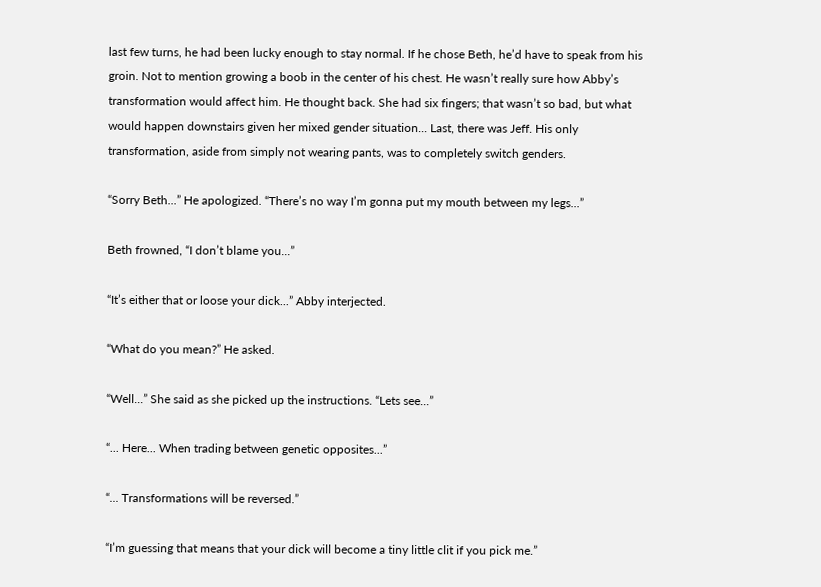last few turns, he had been lucky enough to stay normal. If he chose Beth, he’d have to speak from his groin. Not to mention growing a boob in the center of his chest. He wasn’t really sure how Abby’s transformation would affect him. He thought back. She had six fingers; that wasn’t so bad, but what would happen downstairs given her mixed gender situation... Last, there was Jeff. His only transformation, aside from simply not wearing pants, was to completely switch genders.

“Sorry Beth...” He apologized. “There’s no way I’m gonna put my mouth between my legs...”

Beth frowned, “I don’t blame you...”

“It’s either that or loose your dick...” Abby interjected.

“What do you mean?” He asked.

“Well...” She said as she picked up the instructions. “Lets see...”

“... Here... When trading between genetic opposites...”

“... Transformations will be reversed.”

“I’m guessing that means that your dick will become a tiny little clit if you pick me.”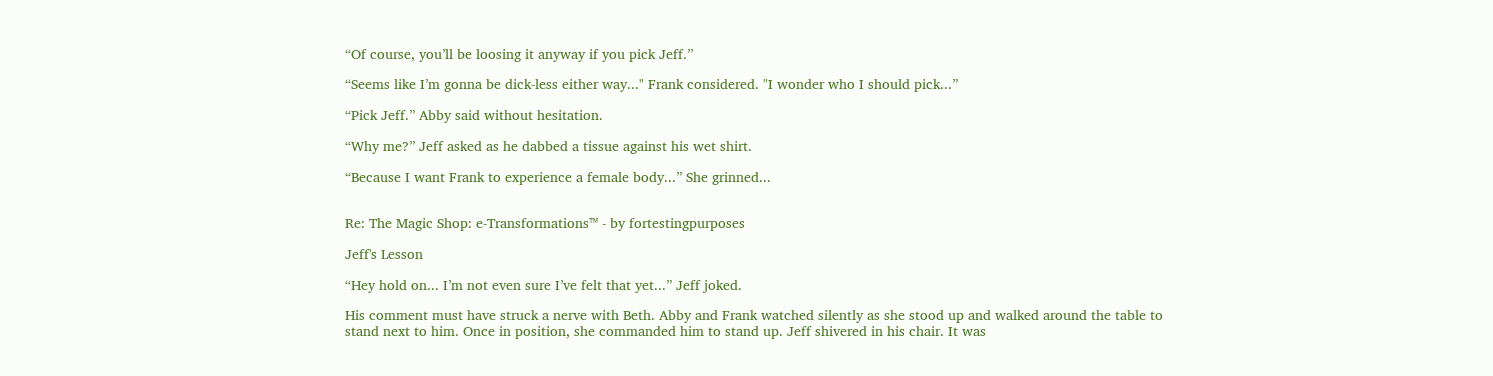“Of course, you’ll be loosing it anyway if you pick Jeff.”

“Seems like I’m gonna be dick-less either way..." Frank considered. "I wonder who I should pick...”

“Pick Jeff.” Abby said without hesitation.

“Why me?” Jeff asked as he dabbed a tissue against his wet shirt.

“Because I want Frank to experience a female body...” She grinned...


Re: The Magic Shop: e-Transformations™ - by fortestingpurposes

Jeff's Lesson

“Hey hold on... I’m not even sure I’ve felt that yet...” Jeff joked.

His comment must have struck a nerve with Beth. Abby and Frank watched silently as she stood up and walked around the table to stand next to him. Once in position, she commanded him to stand up. Jeff shivered in his chair. It was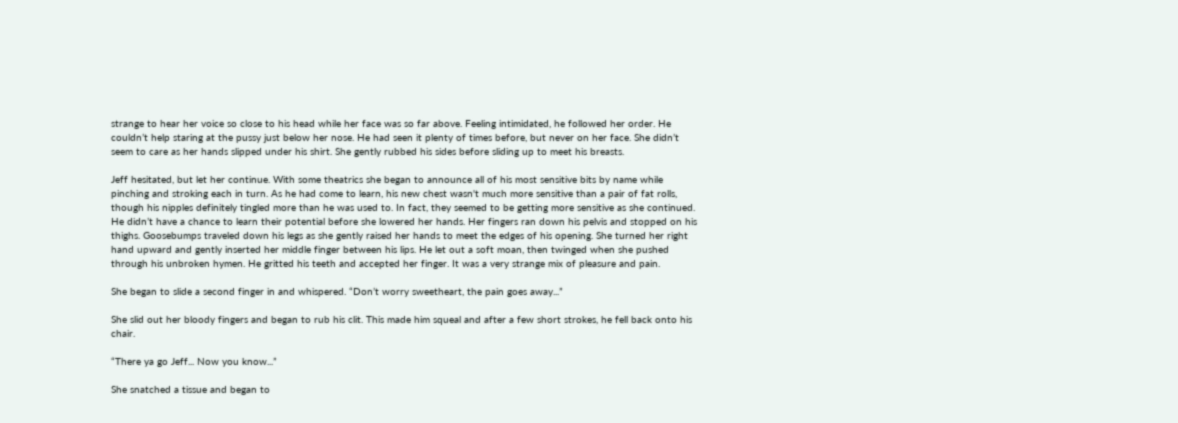strange to hear her voice so close to his head while her face was so far above. Feeling intimidated, he followed her order. He couldn’t help staring at the pussy just below her nose. He had seen it plenty of times before, but never on her face. She didn’t seem to care as her hands slipped under his shirt. She gently rubbed his sides before sliding up to meet his breasts.

Jeff hesitated, but let her continue. With some theatrics she began to announce all of his most sensitive bits by name while pinching and stroking each in turn. As he had come to learn, his new chest wasn't much more sensitive than a pair of fat rolls, though his nipples definitely tingled more than he was used to. In fact, they seemed to be getting more sensitive as she continued. He didn’t have a chance to learn their potential before she lowered her hands. Her fingers ran down his pelvis and stopped on his thighs. Goosebumps traveled down his legs as she gently raised her hands to meet the edges of his opening. She turned her right hand upward and gently inserted her middle finger between his lips. He let out a soft moan, then twinged when she pushed through his unbroken hymen. He gritted his teeth and accepted her finger. It was a very strange mix of pleasure and pain.

She began to slide a second finger in and whispered. “Don’t worry sweetheart, the pain goes away...”

She slid out her bloody fingers and began to rub his clit. This made him squeal and after a few short strokes, he fell back onto his chair.

“There ya go Jeff... Now you know...”

She snatched a tissue and began to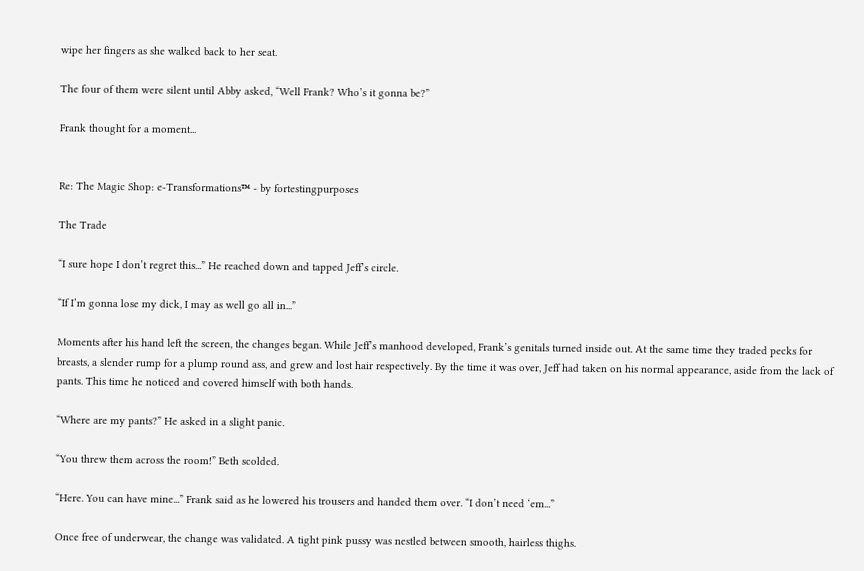wipe her fingers as she walked back to her seat.

The four of them were silent until Abby asked, “Well Frank? Who’s it gonna be?”

Frank thought for a moment...


Re: The Magic Shop: e-Transformations™ - by fortestingpurposes

The Trade

“I sure hope I don’t regret this...” He reached down and tapped Jeff’s circle.

“If I’m gonna lose my dick, I may as well go all in...”

Moments after his hand left the screen, the changes began. While Jeff’s manhood developed, Frank’s genitals turned inside out. At the same time they traded pecks for breasts, a slender rump for a plump round ass, and grew and lost hair respectively. By the time it was over, Jeff had taken on his normal appearance, aside from the lack of pants. This time he noticed and covered himself with both hands.

“Where are my pants?” He asked in a slight panic.

“You threw them across the room!” Beth scolded.

“Here. You can have mine...” Frank said as he lowered his trousers and handed them over. “I don’t need ‘em...”

Once free of underwear, the change was validated. A tight pink pussy was nestled between smooth, hairless thighs.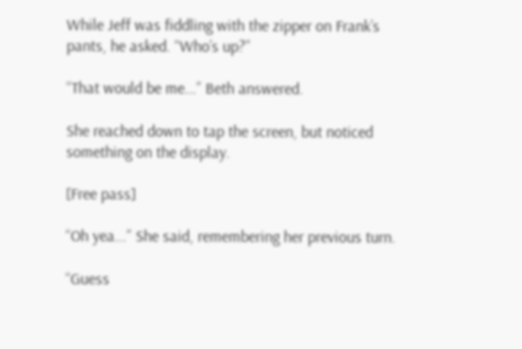While Jeff was fiddling with the zipper on Frank’s pants, he asked. “Who’s up?”

“That would be me...” Beth answered.

She reached down to tap the screen, but noticed something on the display.

[Free pass]

“Oh yea...” She said, remembering her previous turn.

“Guess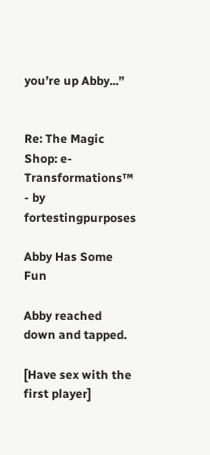you’re up Abby...”


Re: The Magic Shop: e-Transformations™ - by fortestingpurposes

Abby Has Some Fun

Abby reached down and tapped.

[Have sex with the first player]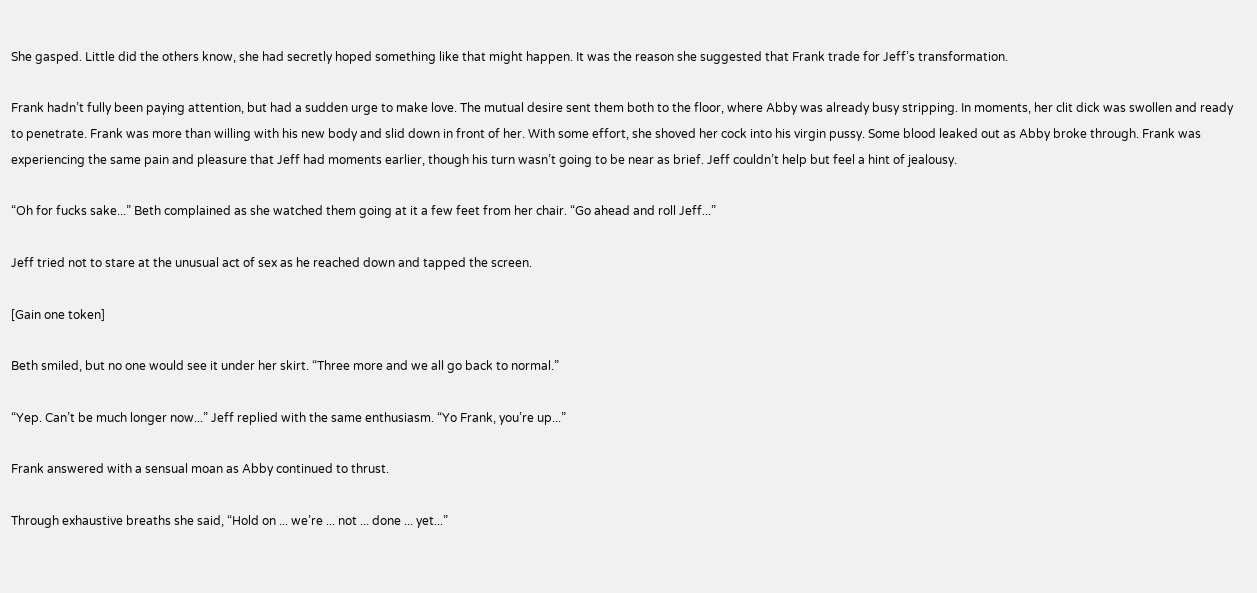She gasped. Little did the others know, she had secretly hoped something like that might happen. It was the reason she suggested that Frank trade for Jeff’s transformation.

Frank hadn’t fully been paying attention, but had a sudden urge to make love. The mutual desire sent them both to the floor, where Abby was already busy stripping. In moments, her clit dick was swollen and ready to penetrate. Frank was more than willing with his new body and slid down in front of her. With some effort, she shoved her cock into his virgin pussy. Some blood leaked out as Abby broke through. Frank was experiencing the same pain and pleasure that Jeff had moments earlier, though his turn wasn’t going to be near as brief. Jeff couldn’t help but feel a hint of jealousy.

“Oh for fucks sake...” Beth complained as she watched them going at it a few feet from her chair. “Go ahead and roll Jeff...”

Jeff tried not to stare at the unusual act of sex as he reached down and tapped the screen.

[Gain one token]

Beth smiled, but no one would see it under her skirt. “Three more and we all go back to normal.”

“Yep. Can’t be much longer now...” Jeff replied with the same enthusiasm. “Yo Frank, you’re up...”

Frank answered with a sensual moan as Abby continued to thrust.

Through exhaustive breaths she said, “Hold on ... we’re ... not ... done ... yet...”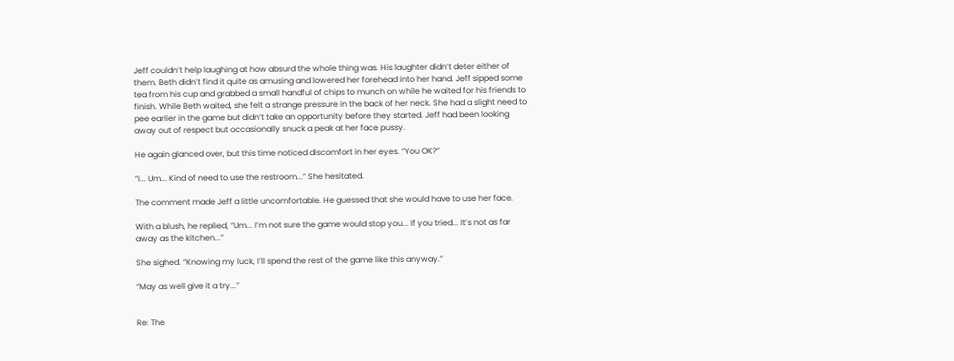Jeff couldn’t help laughing at how absurd the whole thing was. His laughter didn’t deter either of them. Beth didn’t find it quite as amusing and lowered her forehead into her hand. Jeff sipped some tea from his cup and grabbed a small handful of chips to munch on while he waited for his friends to finish. While Beth waited, she felt a strange pressure in the back of her neck. She had a slight need to pee earlier in the game but didn’t take an opportunity before they started. Jeff had been looking away out of respect but occasionally snuck a peak at her face pussy.

He again glanced over, but this time noticed discomfort in her eyes. “You OK?”

“I... Um... Kind of need to use the restroom...” She hesitated.

The comment made Jeff a little uncomfortable. He guessed that she would have to use her face.

With a blush, he replied, “Um... I’m not sure the game would stop you... If you tried... It’s not as far away as the kitchen...”

She sighed. “Knowing my luck, I’ll spend the rest of the game like this anyway.”

“May as well give it a try...”


Re: The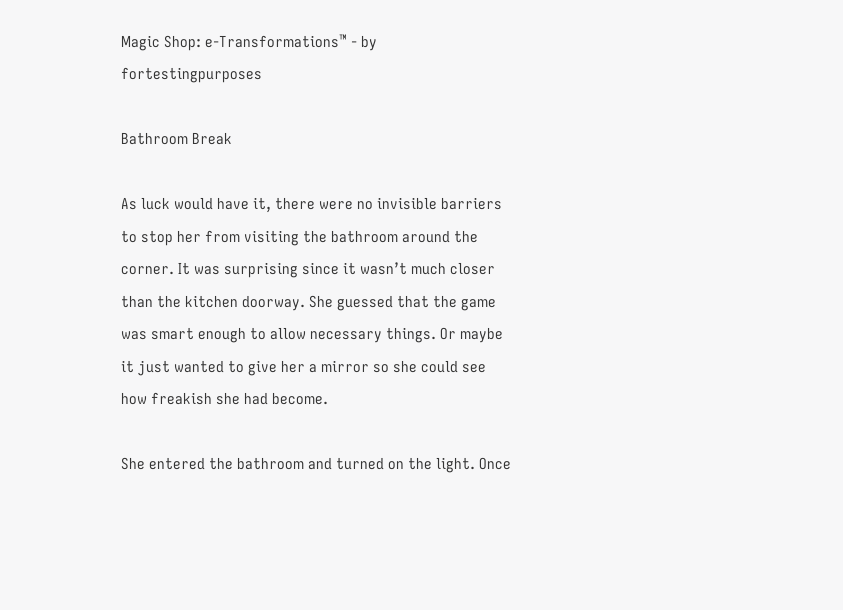Magic Shop: e-Transformations™ - by fortestingpurposes

Bathroom Break

As luck would have it, there were no invisible barriers to stop her from visiting the bathroom around the corner. It was surprising since it wasn’t much closer than the kitchen doorway. She guessed that the game was smart enough to allow necessary things. Or maybe it just wanted to give her a mirror so she could see how freakish she had become.

She entered the bathroom and turned on the light. Once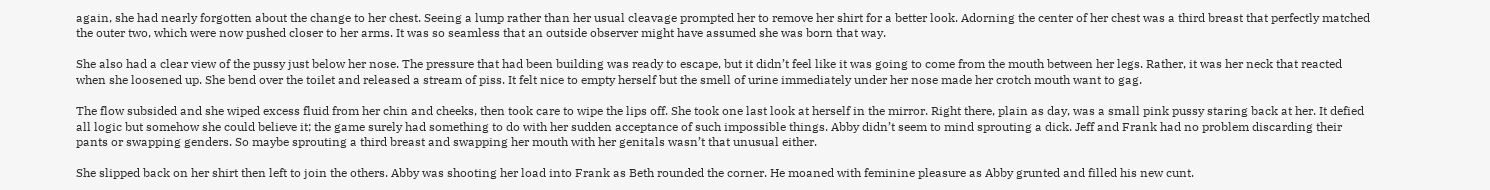again, she had nearly forgotten about the change to her chest. Seeing a lump rather than her usual cleavage prompted her to remove her shirt for a better look. Adorning the center of her chest was a third breast that perfectly matched the outer two, which were now pushed closer to her arms. It was so seamless that an outside observer might have assumed she was born that way.

She also had a clear view of the pussy just below her nose. The pressure that had been building was ready to escape, but it didn’t feel like it was going to come from the mouth between her legs. Rather, it was her neck that reacted when she loosened up. She bend over the toilet and released a stream of piss. It felt nice to empty herself but the smell of urine immediately under her nose made her crotch mouth want to gag.

The flow subsided and she wiped excess fluid from her chin and cheeks, then took care to wipe the lips off. She took one last look at herself in the mirror. Right there, plain as day, was a small pink pussy staring back at her. It defied all logic but somehow she could believe it; the game surely had something to do with her sudden acceptance of such impossible things. Abby didn’t seem to mind sprouting a dick. Jeff and Frank had no problem discarding their pants or swapping genders. So maybe sprouting a third breast and swapping her mouth with her genitals wasn’t that unusual either.

She slipped back on her shirt then left to join the others. Abby was shooting her load into Frank as Beth rounded the corner. He moaned with feminine pleasure as Abby grunted and filled his new cunt.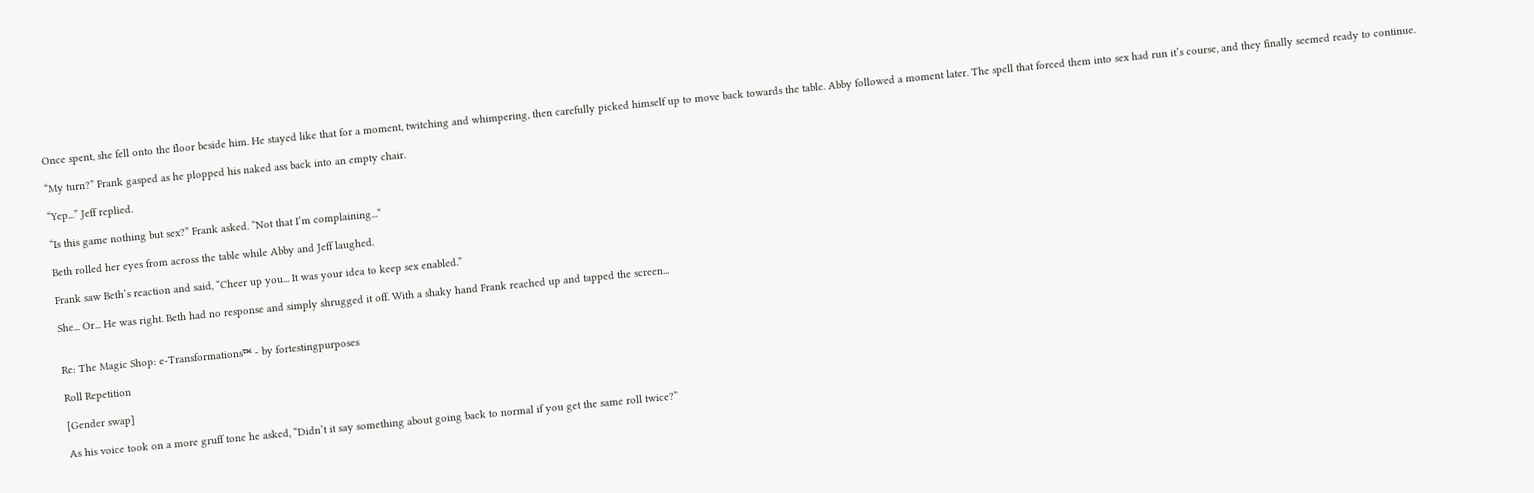Once spent, she fell onto the floor beside him. He stayed like that for a moment, twitching and whimpering, then carefully picked himself up to move back towards the table. Abby followed a moment later. The spell that forced them into sex had run it’s course, and they finally seemed ready to continue.

“My turn?” Frank gasped as he plopped his naked ass back into an empty chair.

“Yep...” Jeff replied.

“Is this game nothing but sex?” Frank asked. “Not that I’m complaining...”

Beth rolled her eyes from across the table while Abby and Jeff laughed.

Frank saw Beth’s reaction and said, “Cheer up you... It was your idea to keep sex enabled.”

She... Or... He was right. Beth had no response and simply shrugged it off. With a shaky hand Frank reached up and tapped the screen...


Re: The Magic Shop: e-Transformations™ - by fortestingpurposes

Roll Repetition

[Gender swap]

As his voice took on a more gruff tone he asked, “Didn’t it say something about going back to normal if you get the same roll twice?”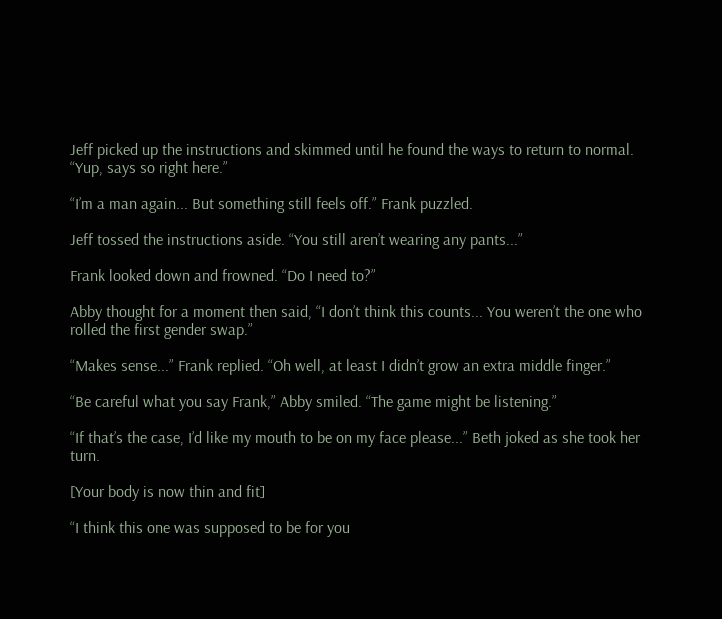Jeff picked up the instructions and skimmed until he found the ways to return to normal. “Yup, says so right here.”

“I’m a man again... But something still feels off.” Frank puzzled.

Jeff tossed the instructions aside. “You still aren’t wearing any pants...”

Frank looked down and frowned. “Do I need to?”

Abby thought for a moment then said, “I don’t think this counts... You weren’t the one who rolled the first gender swap.”

“Makes sense...” Frank replied. “Oh well, at least I didn’t grow an extra middle finger.”

“Be careful what you say Frank,” Abby smiled. “The game might be listening.”

“If that’s the case, I’d like my mouth to be on my face please...” Beth joked as she took her turn.

[Your body is now thin and fit]

“I think this one was supposed to be for you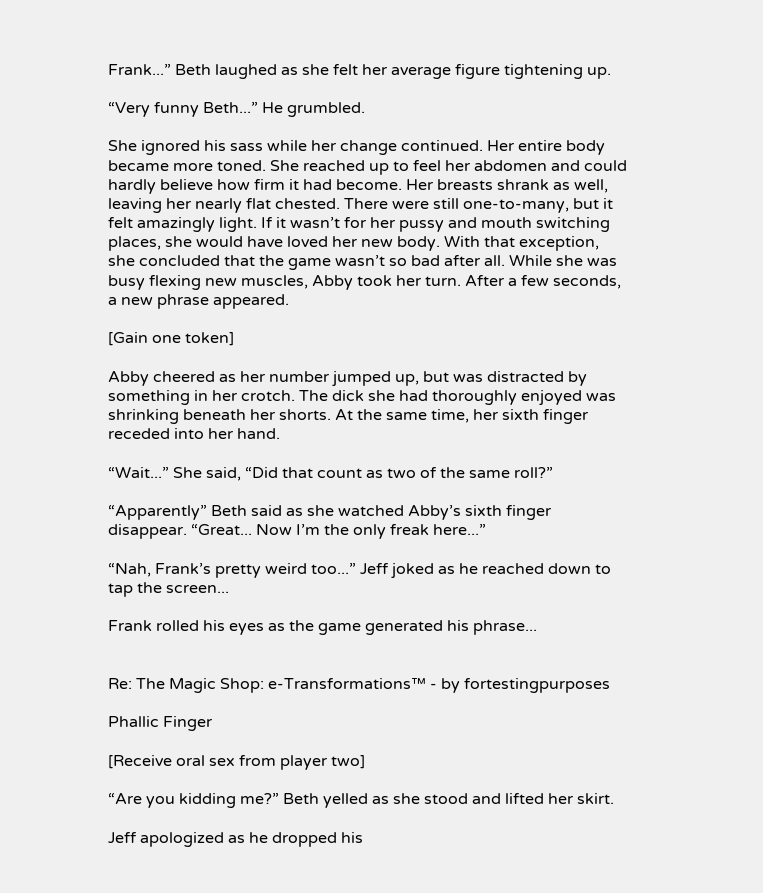Frank...” Beth laughed as she felt her average figure tightening up.

“Very funny Beth...” He grumbled.

She ignored his sass while her change continued. Her entire body became more toned. She reached up to feel her abdomen and could hardly believe how firm it had become. Her breasts shrank as well, leaving her nearly flat chested. There were still one-to-many, but it felt amazingly light. If it wasn’t for her pussy and mouth switching places, she would have loved her new body. With that exception, she concluded that the game wasn’t so bad after all. While she was busy flexing new muscles, Abby took her turn. After a few seconds, a new phrase appeared.

[Gain one token]

Abby cheered as her number jumped up, but was distracted by something in her crotch. The dick she had thoroughly enjoyed was shrinking beneath her shorts. At the same time, her sixth finger receded into her hand.

“Wait...” She said, “Did that count as two of the same roll?”

“Apparently” Beth said as she watched Abby’s sixth finger disappear. “Great... Now I’m the only freak here...”

“Nah, Frank’s pretty weird too...” Jeff joked as he reached down to tap the screen...

Frank rolled his eyes as the game generated his phrase...


Re: The Magic Shop: e-Transformations™ - by fortestingpurposes

Phallic Finger

[Receive oral sex from player two]

“Are you kidding me?” Beth yelled as she stood and lifted her skirt.

Jeff apologized as he dropped his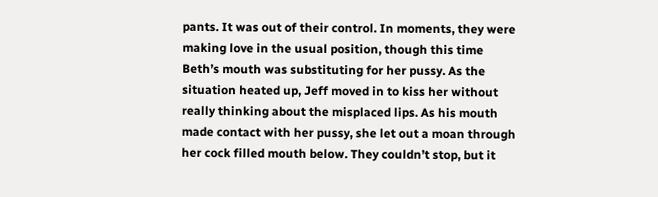pants. It was out of their control. In moments, they were making love in the usual position, though this time Beth’s mouth was substituting for her pussy. As the situation heated up, Jeff moved in to kiss her without really thinking about the misplaced lips. As his mouth made contact with her pussy, she let out a moan through her cock filled mouth below. They couldn’t stop, but it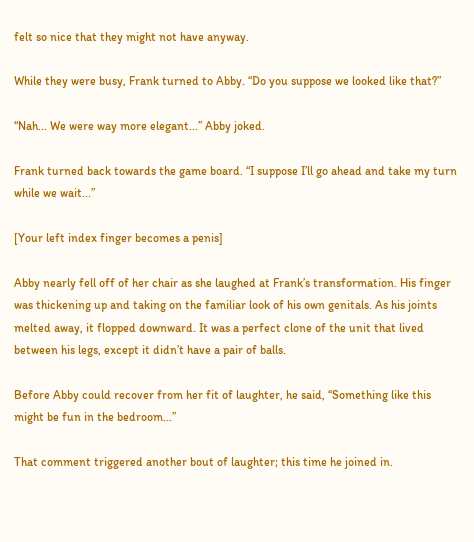felt so nice that they might not have anyway.

While they were busy, Frank turned to Abby. “Do you suppose we looked like that?”

“Nah... We were way more elegant...” Abby joked.

Frank turned back towards the game board. “I suppose I’ll go ahead and take my turn while we wait...”

[Your left index finger becomes a penis]

Abby nearly fell off of her chair as she laughed at Frank’s transformation. His finger was thickening up and taking on the familiar look of his own genitals. As his joints melted away, it flopped downward. It was a perfect clone of the unit that lived between his legs, except it didn’t have a pair of balls.

Before Abby could recover from her fit of laughter, he said, “Something like this might be fun in the bedroom...”

That comment triggered another bout of laughter; this time he joined in.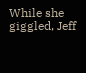While she giggled, Jeff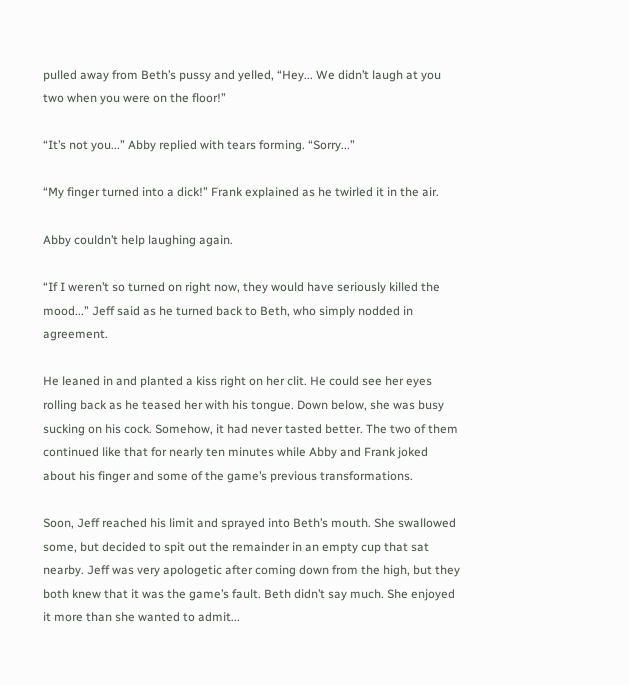pulled away from Beth’s pussy and yelled, “Hey... We didn’t laugh at you two when you were on the floor!”

“It’s not you...” Abby replied with tears forming. “Sorry...”

“My finger turned into a dick!” Frank explained as he twirled it in the air.

Abby couldn’t help laughing again.

“If I weren’t so turned on right now, they would have seriously killed the mood...” Jeff said as he turned back to Beth, who simply nodded in agreement.

He leaned in and planted a kiss right on her clit. He could see her eyes rolling back as he teased her with his tongue. Down below, she was busy sucking on his cock. Somehow, it had never tasted better. The two of them continued like that for nearly ten minutes while Abby and Frank joked about his finger and some of the game’s previous transformations.

Soon, Jeff reached his limit and sprayed into Beth’s mouth. She swallowed some, but decided to spit out the remainder in an empty cup that sat nearby. Jeff was very apologetic after coming down from the high, but they both knew that it was the game’s fault. Beth didn’t say much. She enjoyed it more than she wanted to admit...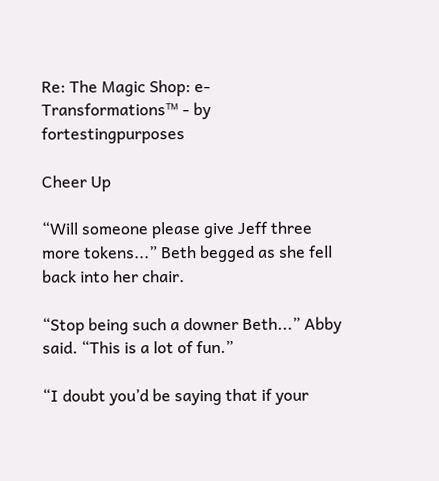Re: The Magic Shop: e-Transformations™ - by fortestingpurposes

Cheer Up

“Will someone please give Jeff three more tokens...” Beth begged as she fell back into her chair.

“Stop being such a downer Beth...” Abby said. “This is a lot of fun.”

“I doubt you’d be saying that if your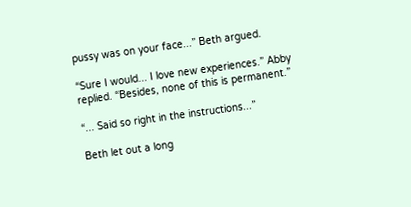pussy was on your face...” Beth argued.

“Sure I would... I love new experiences.” Abby replied. “Besides, none of this is permanent.”

“... Said so right in the instructions...”

Beth let out a long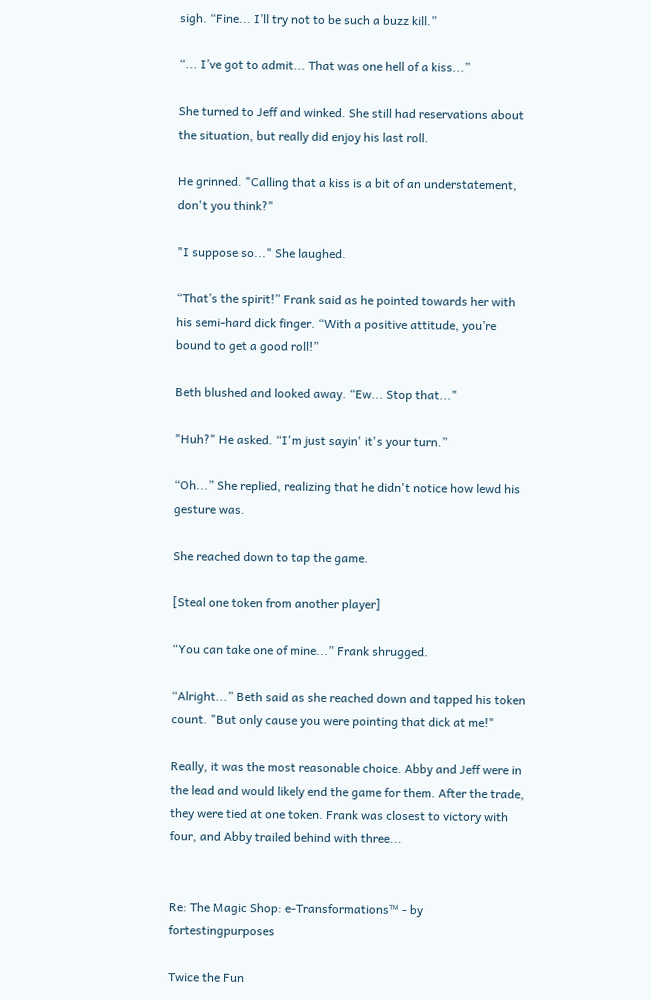sigh. “Fine... I’ll try not to be such a buzz kill.”

“... I’ve got to admit... That was one hell of a kiss...”

She turned to Jeff and winked. She still had reservations about the situation, but really did enjoy his last roll.

He grinned. "Calling that a kiss is a bit of an understatement, don't you think?"

"I suppose so..." She laughed.

“That’s the spirit!” Frank said as he pointed towards her with his semi-hard dick finger. “With a positive attitude, you’re bound to get a good roll!”

Beth blushed and looked away. “Ew... Stop that..."

"Huh?" He asked. “I'm just sayin' it's your turn.”

“Oh...” She replied, realizing that he didn't notice how lewd his gesture was.

She reached down to tap the game.

[Steal one token from another player]

“You can take one of mine...” Frank shrugged.

“Alright...” Beth said as she reached down and tapped his token count. "But only cause you were pointing that dick at me!"

Really, it was the most reasonable choice. Abby and Jeff were in the lead and would likely end the game for them. After the trade, they were tied at one token. Frank was closest to victory with four, and Abby trailed behind with three...


Re: The Magic Shop: e-Transformations™ - by fortestingpurposes

Twice the Fun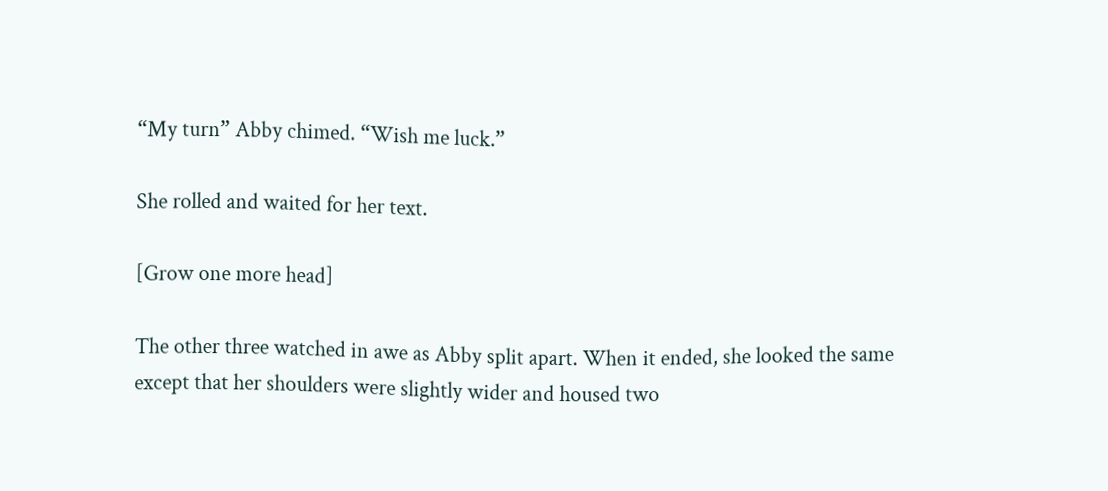“My turn” Abby chimed. “Wish me luck.”

She rolled and waited for her text.

[Grow one more head]

The other three watched in awe as Abby split apart. When it ended, she looked the same except that her shoulders were slightly wider and housed two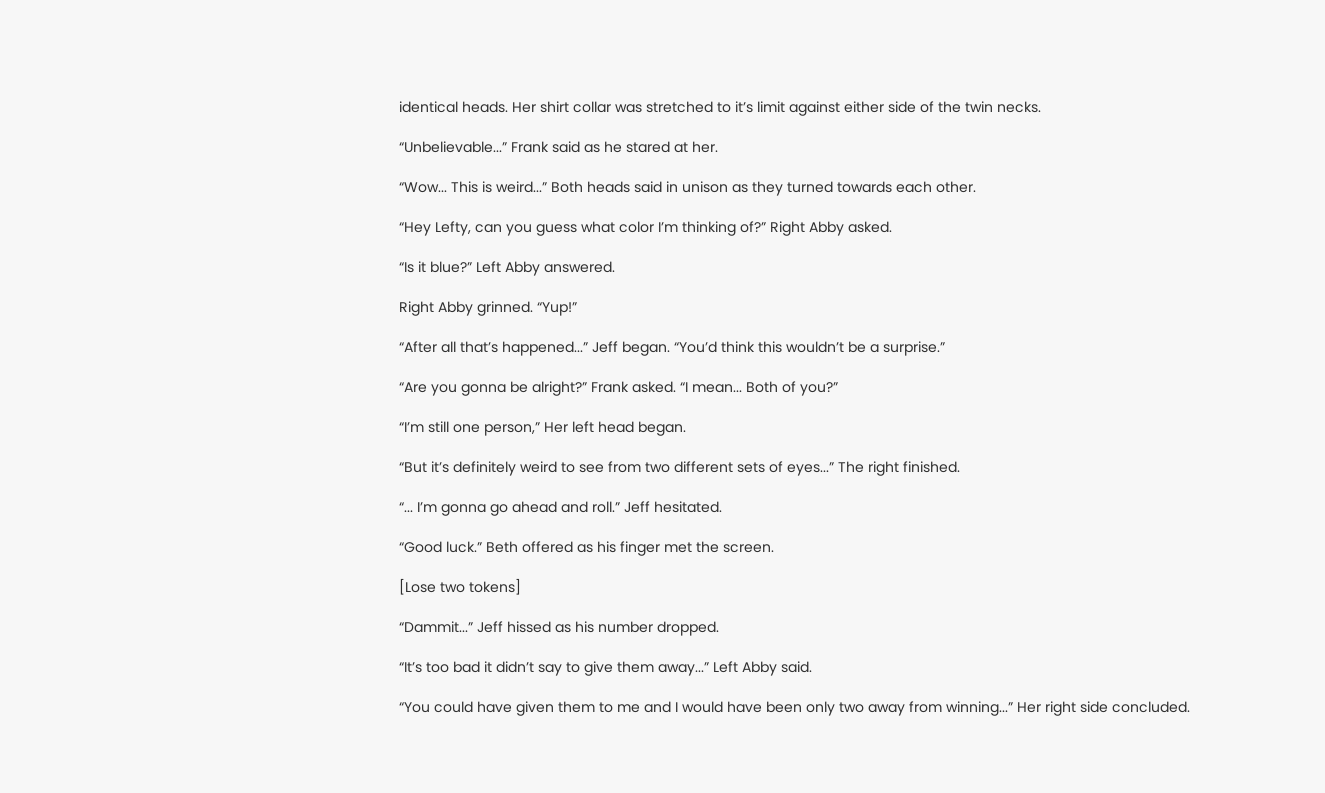identical heads. Her shirt collar was stretched to it’s limit against either side of the twin necks.

“Unbelievable...” Frank said as he stared at her.

“Wow... This is weird...” Both heads said in unison as they turned towards each other.

“Hey Lefty, can you guess what color I’m thinking of?” Right Abby asked.

“Is it blue?” Left Abby answered.

Right Abby grinned. “Yup!”

“After all that’s happened...” Jeff began. “You’d think this wouldn’t be a surprise.”

“Are you gonna be alright?” Frank asked. “I mean... Both of you?”

“I’m still one person,” Her left head began.

“But it’s definitely weird to see from two different sets of eyes...” The right finished.

“... I’m gonna go ahead and roll.” Jeff hesitated.

“Good luck.” Beth offered as his finger met the screen.

[Lose two tokens]

“Dammit...” Jeff hissed as his number dropped.

“It’s too bad it didn’t say to give them away...” Left Abby said.

“You could have given them to me and I would have been only two away from winning...” Her right side concluded.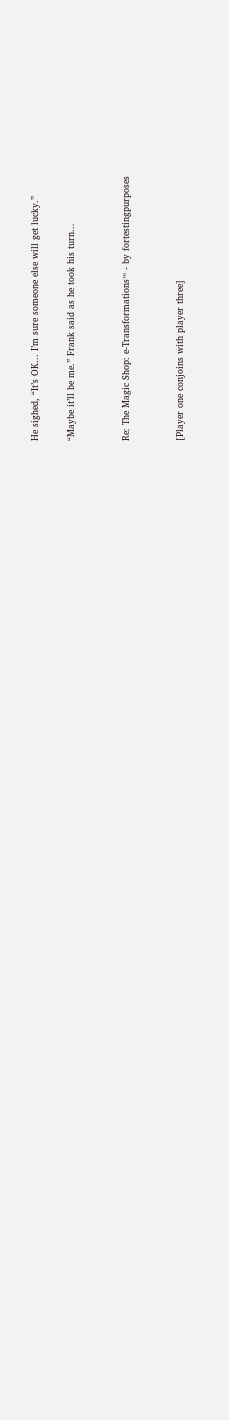He sighed, “It’s OK... I’m sure someone else will get lucky.”

“Maybe it’ll be me.” Frank said as he took his turn...


Re: The Magic Shop: e-Transformations™ - by fortestingpurposes


[Player one conjoins with player three]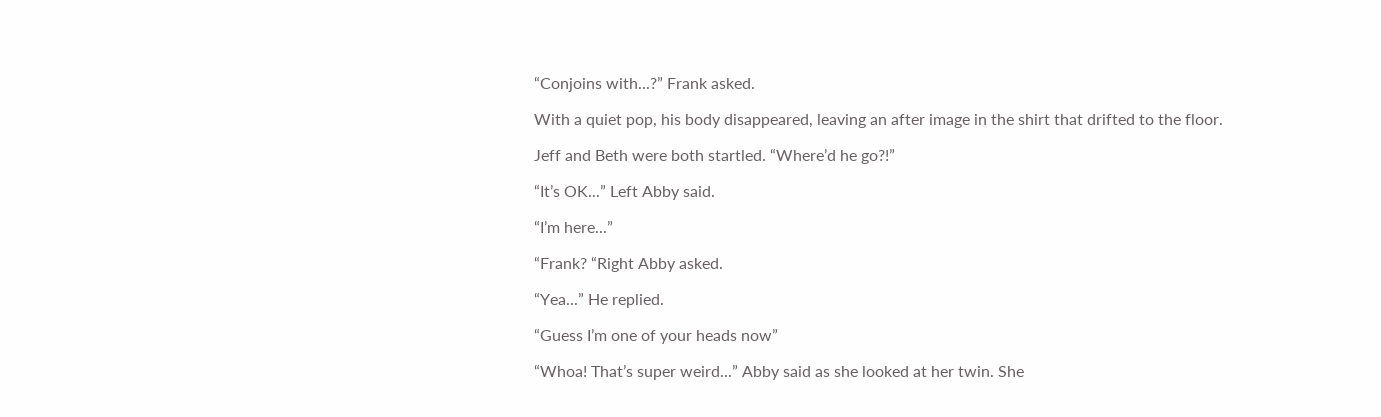“Conjoins with...?” Frank asked.

With a quiet pop, his body disappeared, leaving an after image in the shirt that drifted to the floor.

Jeff and Beth were both startled. “Where’d he go?!”

“It’s OK...” Left Abby said.

“I’m here...”

“Frank? “Right Abby asked.

“Yea...” He replied.

“Guess I’m one of your heads now”

“Whoa! That’s super weird...” Abby said as she looked at her twin. She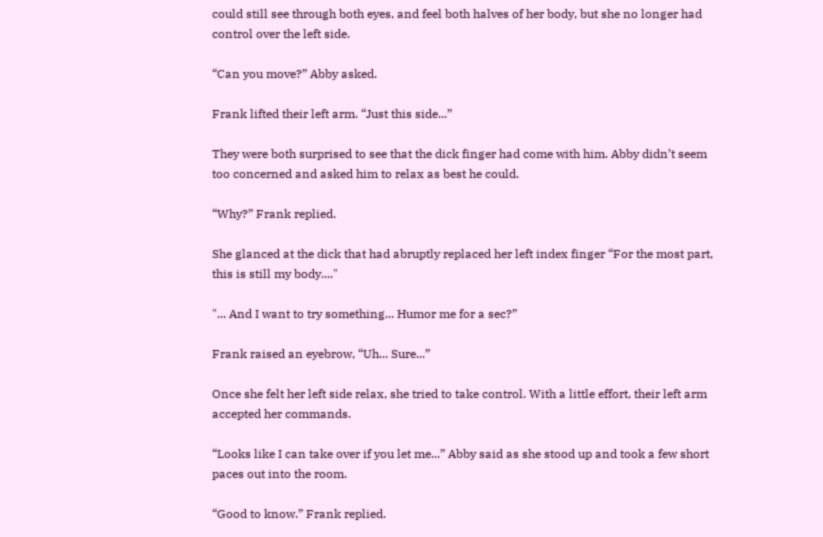could still see through both eyes, and feel both halves of her body, but she no longer had control over the left side.

“Can you move?” Abby asked.

Frank lifted their left arm. “Just this side...”

They were both surprised to see that the dick finger had come with him. Abby didn’t seem too concerned and asked him to relax as best he could.

“Why?” Frank replied.

She glanced at the dick that had abruptly replaced her left index finger “For the most part, this is still my body...."

"... And I want to try something... Humor me for a sec?”

Frank raised an eyebrow, “Uh... Sure...”

Once she felt her left side relax, she tried to take control. With a little effort, their left arm accepted her commands.

“Looks like I can take over if you let me...” Abby said as she stood up and took a few short paces out into the room.

“Good to know.” Frank replied.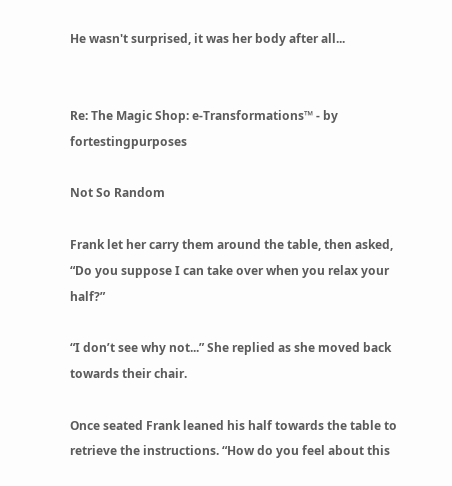He wasn't surprised, it was her body after all...


Re: The Magic Shop: e-Transformations™ - by fortestingpurposes

Not So Random

Frank let her carry them around the table, then asked, “Do you suppose I can take over when you relax your half?”

“I don’t see why not...” She replied as she moved back towards their chair.

Once seated Frank leaned his half towards the table to retrieve the instructions. “How do you feel about this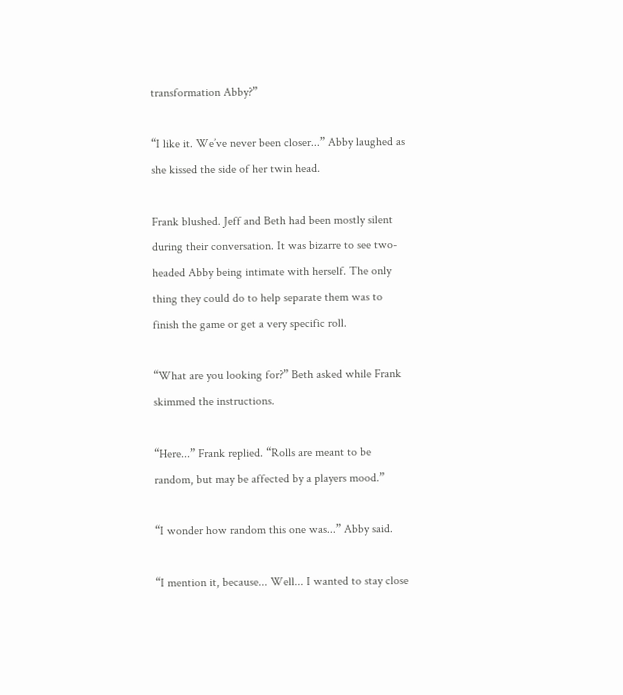transformation Abby?”

“I like it. We’ve never been closer...” Abby laughed as she kissed the side of her twin head.

Frank blushed. Jeff and Beth had been mostly silent during their conversation. It was bizarre to see two-headed Abby being intimate with herself. The only thing they could do to help separate them was to finish the game or get a very specific roll.

“What are you looking for?” Beth asked while Frank skimmed the instructions.

“Here...” Frank replied. “Rolls are meant to be random, but may be affected by a players mood.”

“I wonder how random this one was...” Abby said.

“I mention it, because... Well... I wanted to stay close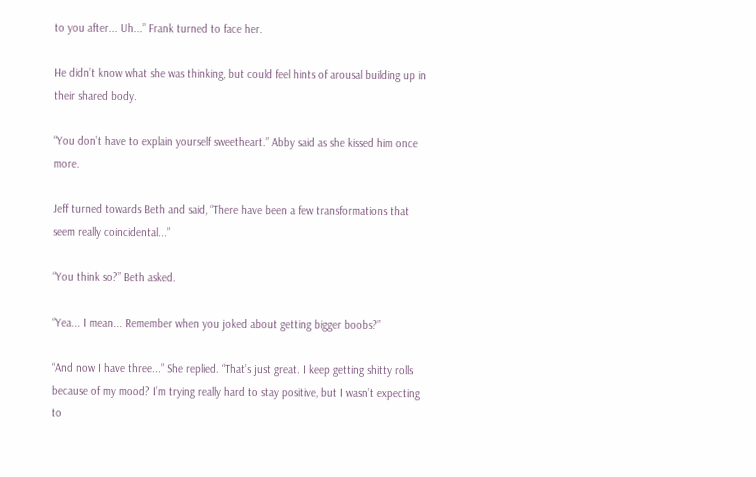to you after... Uh...” Frank turned to face her.

He didn’t know what she was thinking, but could feel hints of arousal building up in their shared body.

“You don’t have to explain yourself sweetheart.” Abby said as she kissed him once more.

Jeff turned towards Beth and said, “There have been a few transformations that seem really coincidental...”

“You think so?” Beth asked.

“Yea... I mean... Remember when you joked about getting bigger boobs?”

“And now I have three...” She replied. “That’s just great. I keep getting shitty rolls because of my mood? I’m trying really hard to stay positive, but I wasn’t expecting to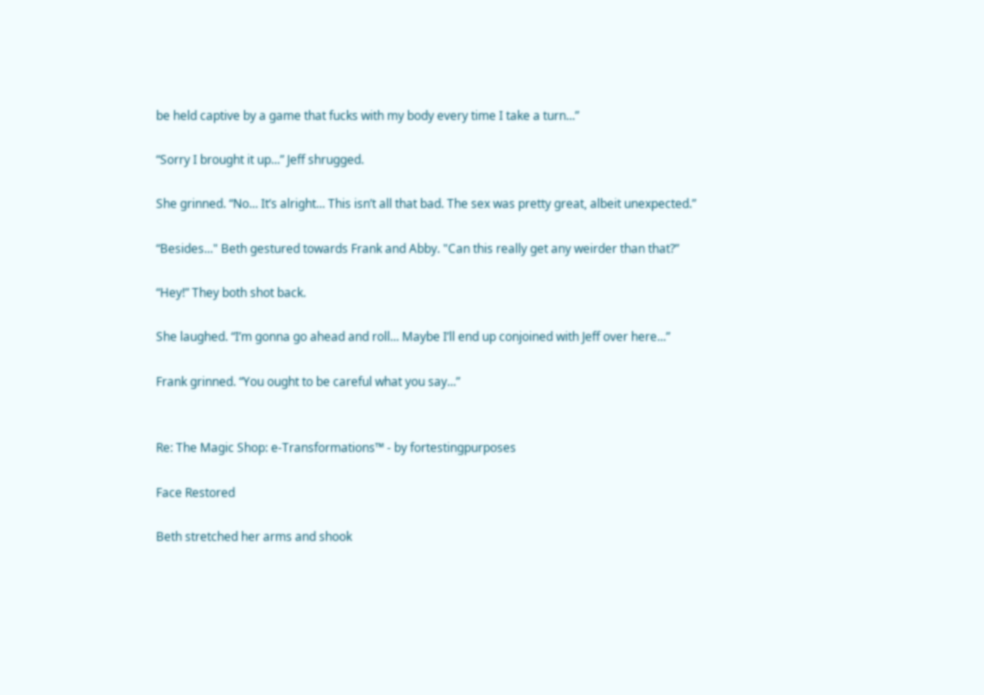be held captive by a game that fucks with my body every time I take a turn...”

“Sorry I brought it up...” Jeff shrugged.

She grinned. “No... It’s alright... This isn’t all that bad. The sex was pretty great, albeit unexpected.”

“Besides..." Beth gestured towards Frank and Abby. "Can this really get any weirder than that?”

“Hey!” They both shot back.

She laughed. “I’m gonna go ahead and roll... Maybe I’ll end up conjoined with Jeff over here...”

Frank grinned. “You ought to be careful what you say...”


Re: The Magic Shop: e-Transformations™ - by fortestingpurposes

Face Restored

Beth stretched her arms and shook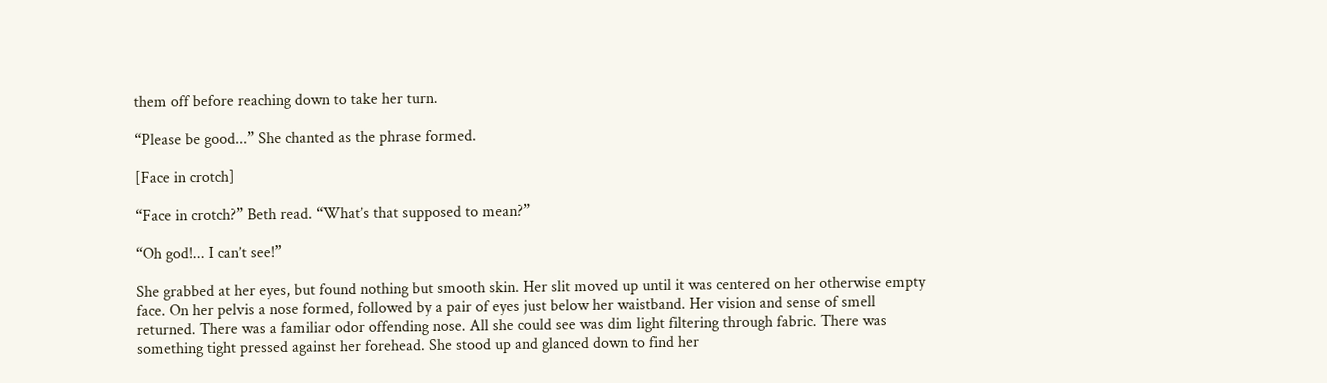them off before reaching down to take her turn.

“Please be good...” She chanted as the phrase formed.

[Face in crotch]

“Face in crotch?” Beth read. “What’s that supposed to mean?”

“Oh god!... I can’t see!”

She grabbed at her eyes, but found nothing but smooth skin. Her slit moved up until it was centered on her otherwise empty face. On her pelvis a nose formed, followed by a pair of eyes just below her waistband. Her vision and sense of smell returned. There was a familiar odor offending nose. All she could see was dim light filtering through fabric. There was something tight pressed against her forehead. She stood up and glanced down to find her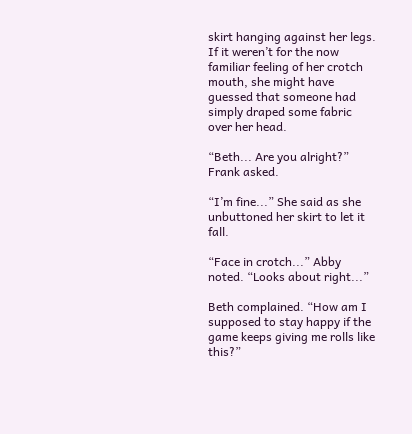skirt hanging against her legs. If it weren’t for the now familiar feeling of her crotch mouth, she might have guessed that someone had simply draped some fabric over her head.

“Beth... Are you alright?” Frank asked.

“I’m fine...” She said as she unbuttoned her skirt to let it fall.

“Face in crotch...” Abby noted. “Looks about right...”

Beth complained. “How am I supposed to stay happy if the game keeps giving me rolls like this?”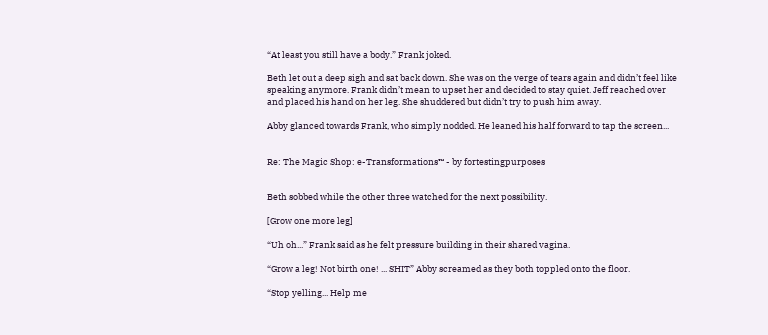“At least you still have a body.” Frank joked.

Beth let out a deep sigh and sat back down. She was on the verge of tears again and didn’t feel like speaking anymore. Frank didn’t mean to upset her and decided to stay quiet. Jeff reached over and placed his hand on her leg. She shuddered but didn’t try to push him away.

Abby glanced towards Frank, who simply nodded. He leaned his half forward to tap the screen...


Re: The Magic Shop: e-Transformations™ - by fortestingpurposes


Beth sobbed while the other three watched for the next possibility.

[Grow one more leg]

“Uh oh...” Frank said as he felt pressure building in their shared vagina.

“Grow a leg! Not birth one! ... SHIT” Abby screamed as they both toppled onto the floor.

“Stop yelling... Help me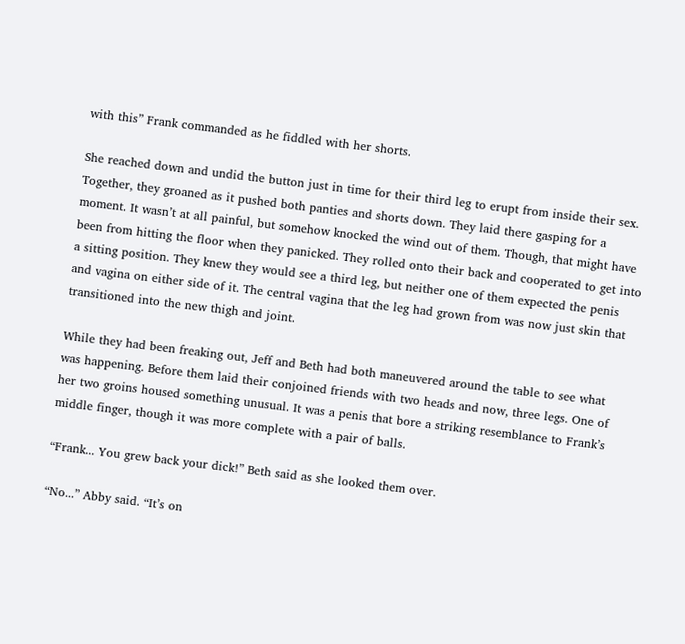with this” Frank commanded as he fiddled with her shorts.

She reached down and undid the button just in time for their third leg to erupt from inside their sex. Together, they groaned as it pushed both panties and shorts down. They laid there gasping for a moment. It wasn’t at all painful, but somehow knocked the wind out of them. Though, that might have been from hitting the floor when they panicked. They rolled onto their back and cooperated to get into a sitting position. They knew they would see a third leg, but neither one of them expected the penis and vagina on either side of it. The central vagina that the leg had grown from was now just skin that transitioned into the new thigh and joint.

While they had been freaking out, Jeff and Beth had both maneuvered around the table to see what was happening. Before them laid their conjoined friends with two heads and now, three legs. One of her two groins housed something unusual. It was a penis that bore a striking resemblance to Frank’s middle finger, though it was more complete with a pair of balls.

“Frank... You grew back your dick!” Beth said as she looked them over.

“No...” Abby said. “It’s on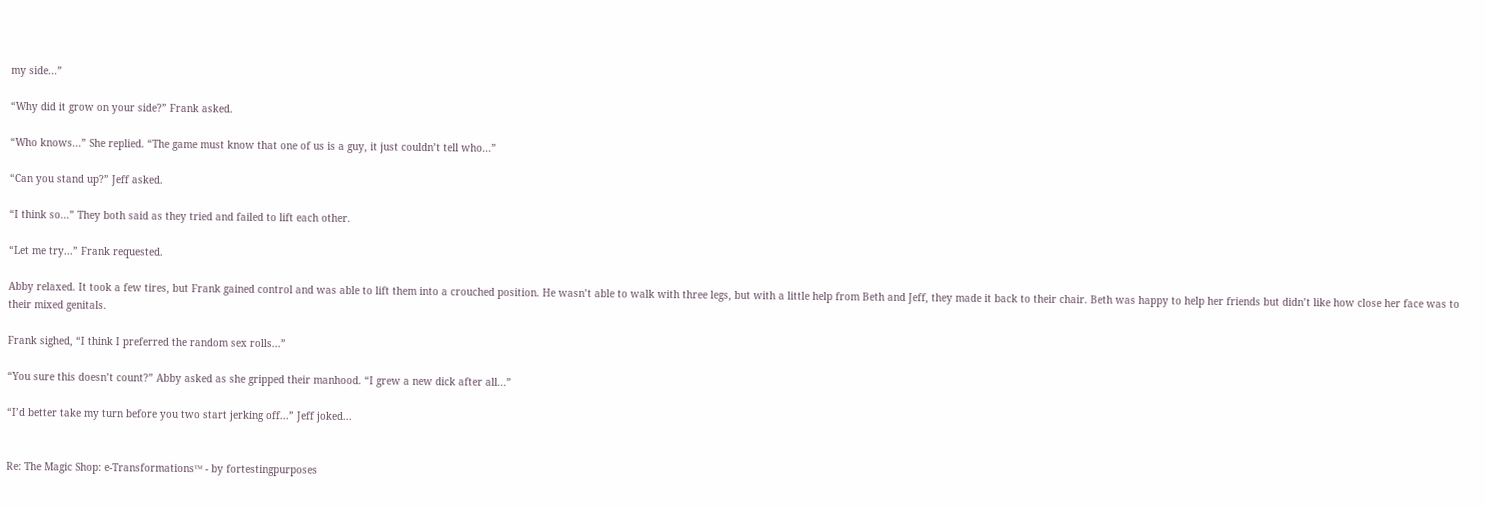my side...”

“Why did it grow on your side?” Frank asked.

“Who knows...” She replied. “The game must know that one of us is a guy, it just couldn’t tell who...”

“Can you stand up?” Jeff asked.

“I think so...” They both said as they tried and failed to lift each other.

“Let me try...” Frank requested.

Abby relaxed. It took a few tires, but Frank gained control and was able to lift them into a crouched position. He wasn’t able to walk with three legs, but with a little help from Beth and Jeff, they made it back to their chair. Beth was happy to help her friends but didn’t like how close her face was to their mixed genitals.

Frank sighed, “I think I preferred the random sex rolls...”

“You sure this doesn’t count?” Abby asked as she gripped their manhood. “I grew a new dick after all...”

“I’d better take my turn before you two start jerking off...” Jeff joked...


Re: The Magic Shop: e-Transformations™ - by fortestingpurposes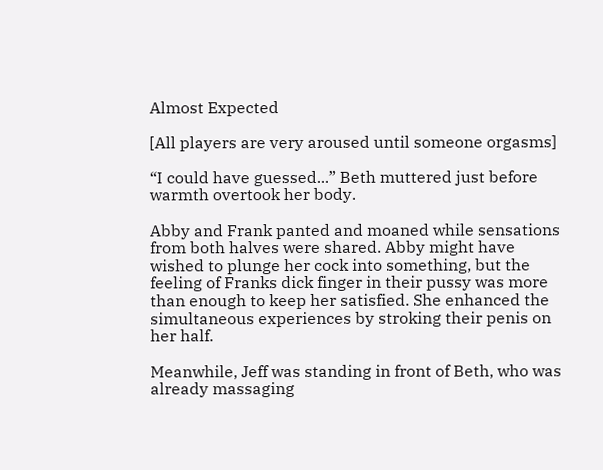Almost Expected

[All players are very aroused until someone orgasms]

“I could have guessed...” Beth muttered just before warmth overtook her body.

Abby and Frank panted and moaned while sensations from both halves were shared. Abby might have wished to plunge her cock into something, but the feeling of Franks dick finger in their pussy was more than enough to keep her satisfied. She enhanced the simultaneous experiences by stroking their penis on her half.

Meanwhile, Jeff was standing in front of Beth, who was already massaging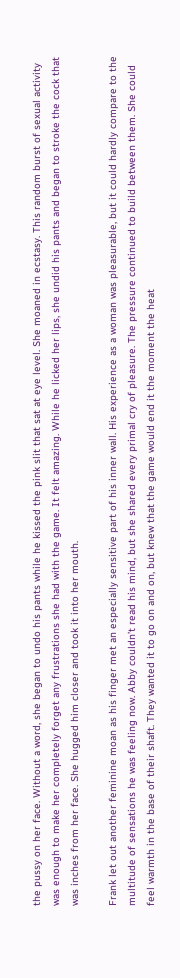the pussy on her face. Without a word, she began to undo his pants while he kissed the pink slit that sat at eye level. She moaned in ecstasy. This random burst of sexual activity was enough to make her completely forget any frustrations she had with the game. It felt amazing. While he licked her lips, she undid his pants and began to stroke the cock that was inches from her face. She hugged him closer and took it into her mouth.

Frank let out another feminine moan as his finger met an especially sensitive part of his inner wall. His experience as a woman was pleasurable, but it could hardly compare to the multitude of sensations he was feeling now. Abby couldn’t read his mind, but she shared every primal cry of pleasure. The pressure continued to build between them. She could feel warmth in the base of their shaft. They wanted it to go on and on, but knew that the game would end it the moment the heat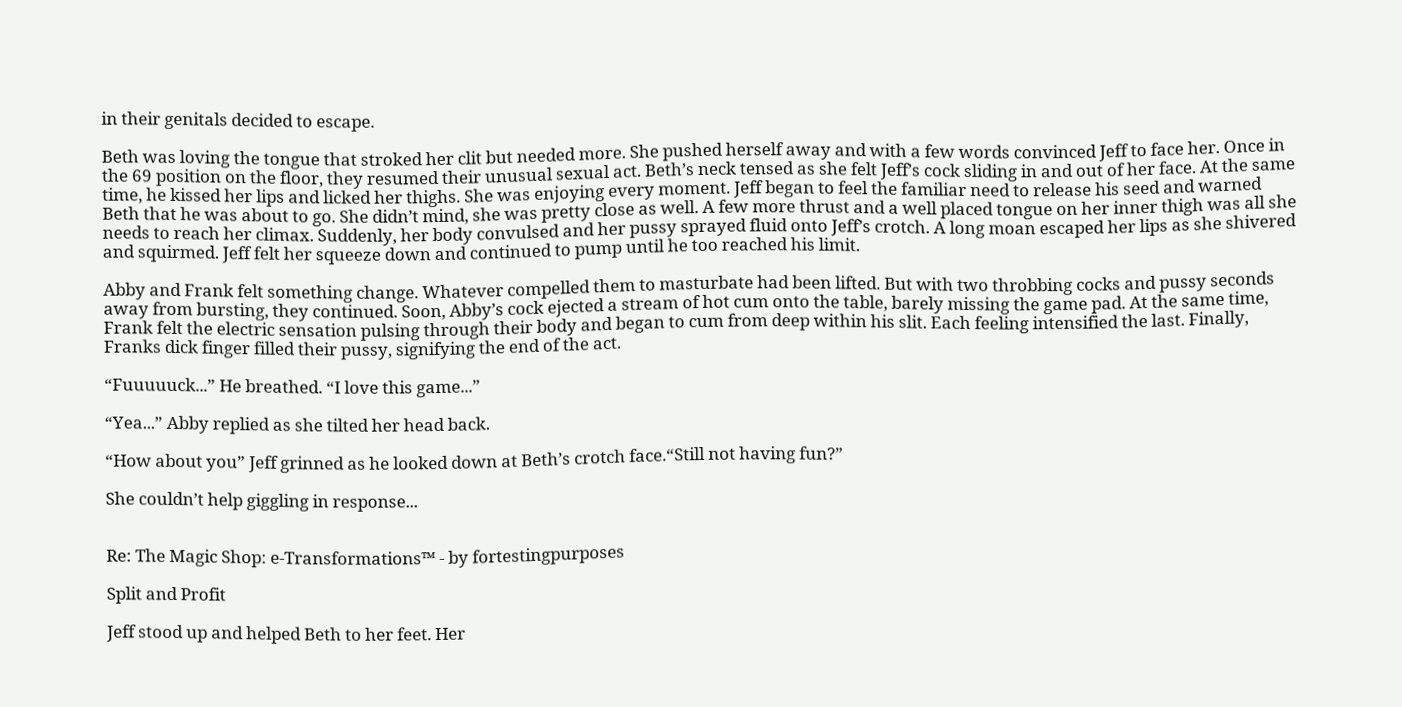in their genitals decided to escape.

Beth was loving the tongue that stroked her clit but needed more. She pushed herself away and with a few words convinced Jeff to face her. Once in the 69 position on the floor, they resumed their unusual sexual act. Beth’s neck tensed as she felt Jeff’s cock sliding in and out of her face. At the same time, he kissed her lips and licked her thighs. She was enjoying every moment. Jeff began to feel the familiar need to release his seed and warned Beth that he was about to go. She didn’t mind, she was pretty close as well. A few more thrust and a well placed tongue on her inner thigh was all she needs to reach her climax. Suddenly, her body convulsed and her pussy sprayed fluid onto Jeff’s crotch. A long moan escaped her lips as she shivered and squirmed. Jeff felt her squeeze down and continued to pump until he too reached his limit.

Abby and Frank felt something change. Whatever compelled them to masturbate had been lifted. But with two throbbing cocks and pussy seconds away from bursting, they continued. Soon, Abby’s cock ejected a stream of hot cum onto the table, barely missing the game pad. At the same time, Frank felt the electric sensation pulsing through their body and began to cum from deep within his slit. Each feeling intensified the last. Finally, Franks dick finger filled their pussy, signifying the end of the act.

“Fuuuuuck...” He breathed. “I love this game...”

“Yea...” Abby replied as she tilted her head back.

“How about you” Jeff grinned as he looked down at Beth’s crotch face.“Still not having fun?”

She couldn’t help giggling in response...


Re: The Magic Shop: e-Transformations™ - by fortestingpurposes

Split and Profit

Jeff stood up and helped Beth to her feet. Her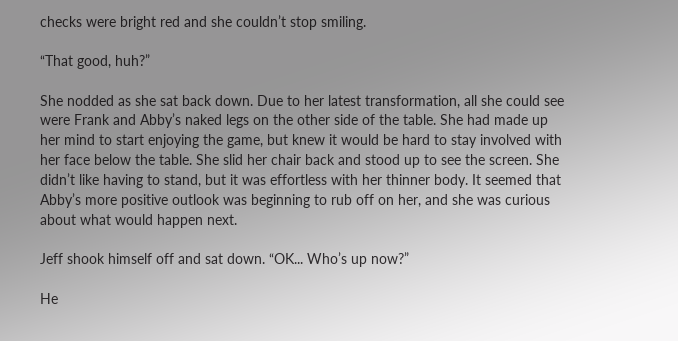checks were bright red and she couldn’t stop smiling.

“That good, huh?”

She nodded as she sat back down. Due to her latest transformation, all she could see were Frank and Abby’s naked legs on the other side of the table. She had made up her mind to start enjoying the game, but knew it would be hard to stay involved with her face below the table. She slid her chair back and stood up to see the screen. She didn’t like having to stand, but it was effortless with her thinner body. It seemed that Abby’s more positive outlook was beginning to rub off on her, and she was curious about what would happen next.

Jeff shook himself off and sat down. “OK... Who’s up now?”

He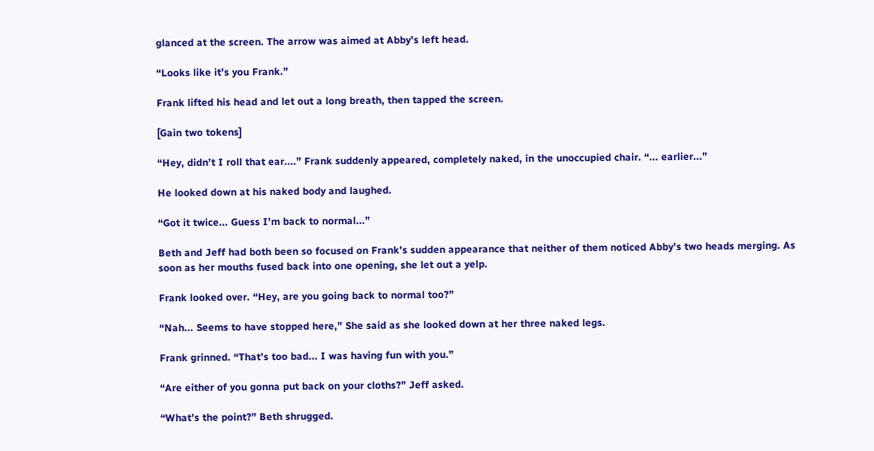glanced at the screen. The arrow was aimed at Abby’s left head.

“Looks like it’s you Frank.”

Frank lifted his head and let out a long breath, then tapped the screen.

[Gain two tokens]

“Hey, didn’t I roll that ear....” Frank suddenly appeared, completely naked, in the unoccupied chair. “... earlier...”

He looked down at his naked body and laughed.

“Got it twice... Guess I’m back to normal...”

Beth and Jeff had both been so focused on Frank’s sudden appearance that neither of them noticed Abby’s two heads merging. As soon as her mouths fused back into one opening, she let out a yelp.

Frank looked over. “Hey, are you going back to normal too?”

“Nah... Seems to have stopped here,” She said as she looked down at her three naked legs.

Frank grinned. “That’s too bad... I was having fun with you.”

“Are either of you gonna put back on your cloths?” Jeff asked.

“What’s the point?” Beth shrugged.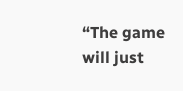“The game will just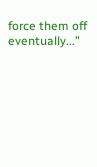force them off eventually...”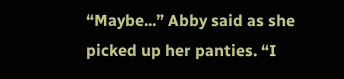“Maybe...” Abby said as she picked up her panties. “I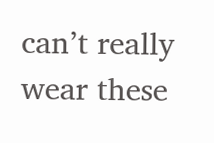can’t really wear these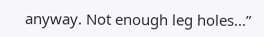anyway. Not enough leg holes...”